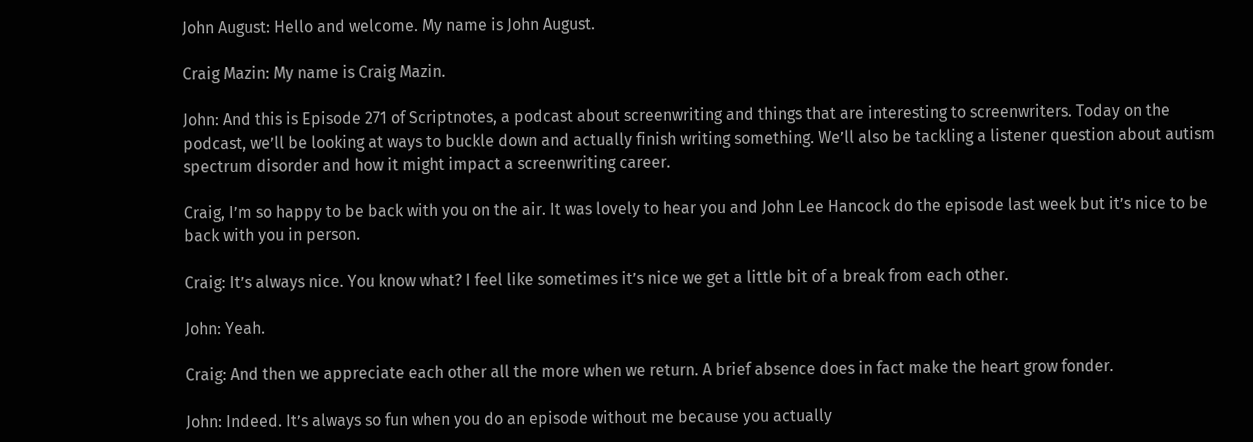John August: Hello and welcome. My name is John August.

Craig Mazin: My name is Craig Mazin.

John: And this is Episode 271 of Scriptnotes, a podcast about screenwriting and things that are interesting to screenwriters. Today on the podcast, we’ll be looking at ways to buckle down and actually finish writing something. We’ll also be tackling a listener question about autism spectrum disorder and how it might impact a screenwriting career.

Craig, I’m so happy to be back with you on the air. It was lovely to hear you and John Lee Hancock do the episode last week but it’s nice to be back with you in person.

Craig: It’s always nice. You know what? I feel like sometimes it’s nice we get a little bit of a break from each other.

John: Yeah.

Craig: And then we appreciate each other all the more when we return. A brief absence does in fact make the heart grow fonder.

John: Indeed. It’s always so fun when you do an episode without me because you actually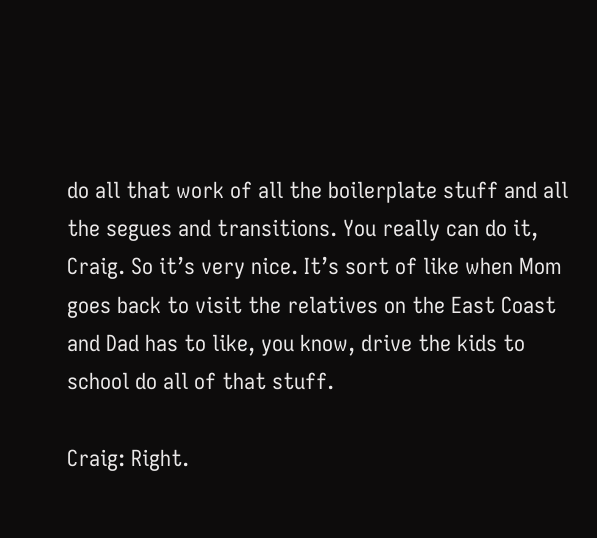do all that work of all the boilerplate stuff and all the segues and transitions. You really can do it, Craig. So it’s very nice. It’s sort of like when Mom goes back to visit the relatives on the East Coast and Dad has to like, you know, drive the kids to school do all of that stuff.

Craig: Right.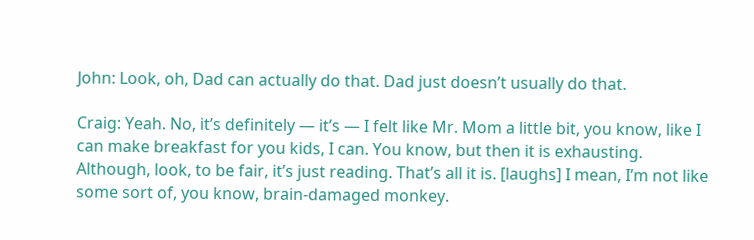John: Look, oh, Dad can actually do that. Dad just doesn’t usually do that.

Craig: Yeah. No, it’s definitely — it’s — I felt like Mr. Mom a little bit, you know, like I can make breakfast for you kids, I can. You know, but then it is exhausting. Although, look, to be fair, it’s just reading. That’s all it is. [laughs] I mean, I’m not like some sort of, you know, brain-damaged monkey.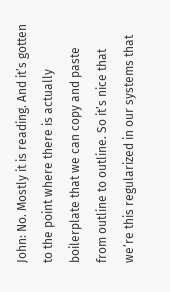John: No. Mostly it is reading. And it’s gotten to the point where there is actually boilerplate that we can copy and paste from outline to outline. So it’s nice that we’re this regularized in our systems that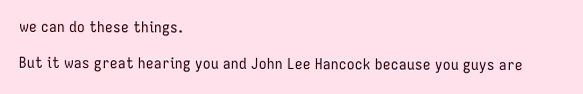we can do these things.

But it was great hearing you and John Lee Hancock because you guys are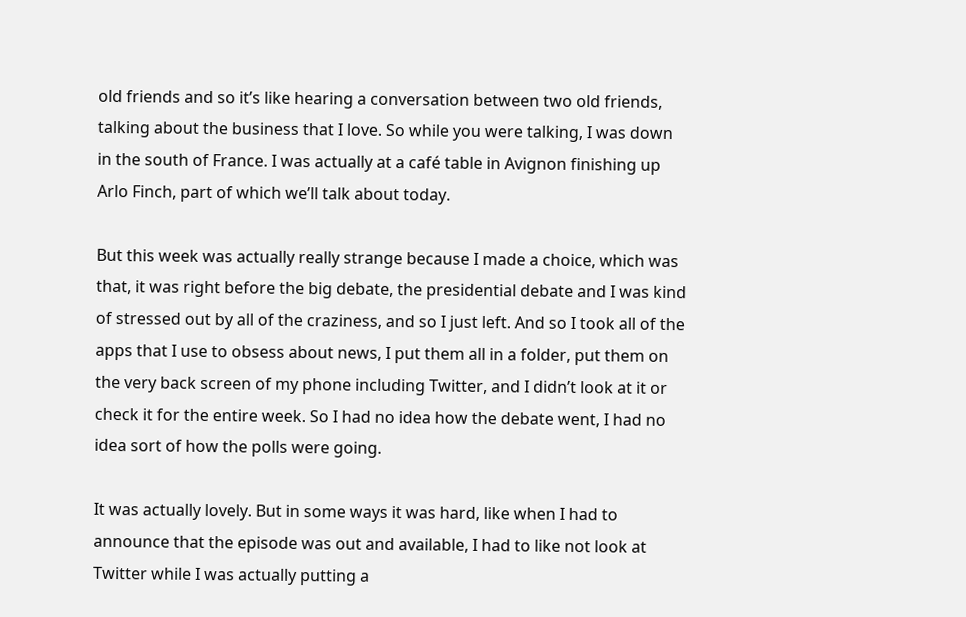old friends and so it’s like hearing a conversation between two old friends, talking about the business that I love. So while you were talking, I was down in the south of France. I was actually at a café table in Avignon finishing up Arlo Finch, part of which we’ll talk about today.

But this week was actually really strange because I made a choice, which was that, it was right before the big debate, the presidential debate and I was kind of stressed out by all of the craziness, and so I just left. And so I took all of the apps that I use to obsess about news, I put them all in a folder, put them on the very back screen of my phone including Twitter, and I didn’t look at it or check it for the entire week. So I had no idea how the debate went, I had no idea sort of how the polls were going.

It was actually lovely. But in some ways it was hard, like when I had to announce that the episode was out and available, I had to like not look at Twitter while I was actually putting a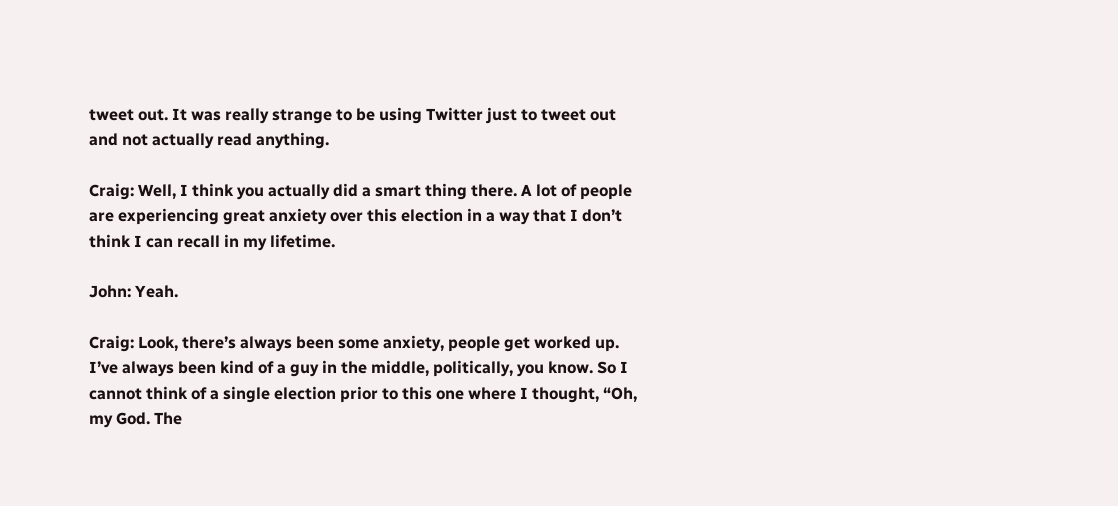tweet out. It was really strange to be using Twitter just to tweet out and not actually read anything.

Craig: Well, I think you actually did a smart thing there. A lot of people are experiencing great anxiety over this election in a way that I don’t think I can recall in my lifetime.

John: Yeah.

Craig: Look, there’s always been some anxiety, people get worked up. I’ve always been kind of a guy in the middle, politically, you know. So I cannot think of a single election prior to this one where I thought, “Oh, my God. The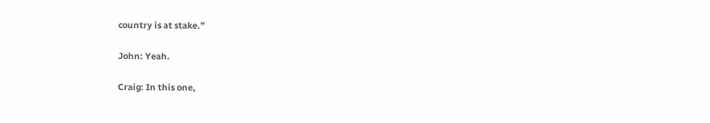country is at stake.”

John: Yeah.

Craig: In this one,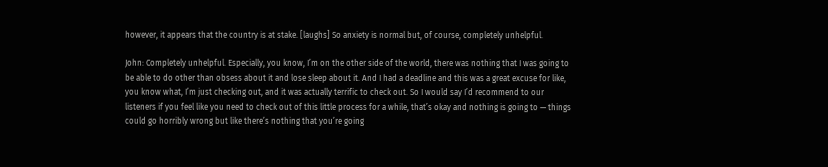however, it appears that the country is at stake. [laughs] So anxiety is normal but, of course, completely unhelpful.

John: Completely unhelpful. Especially, you know, I’m on the other side of the world, there was nothing that I was going to be able to do other than obsess about it and lose sleep about it. And I had a deadline and this was a great excuse for like, you know what, I’m just checking out, and it was actually terrific to check out. So I would say I’d recommend to our listeners if you feel like you need to check out of this little process for a while, that’s okay and nothing is going to — things could go horribly wrong but like there’s nothing that you’re going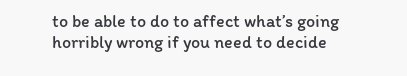to be able to do to affect what’s going horribly wrong if you need to decide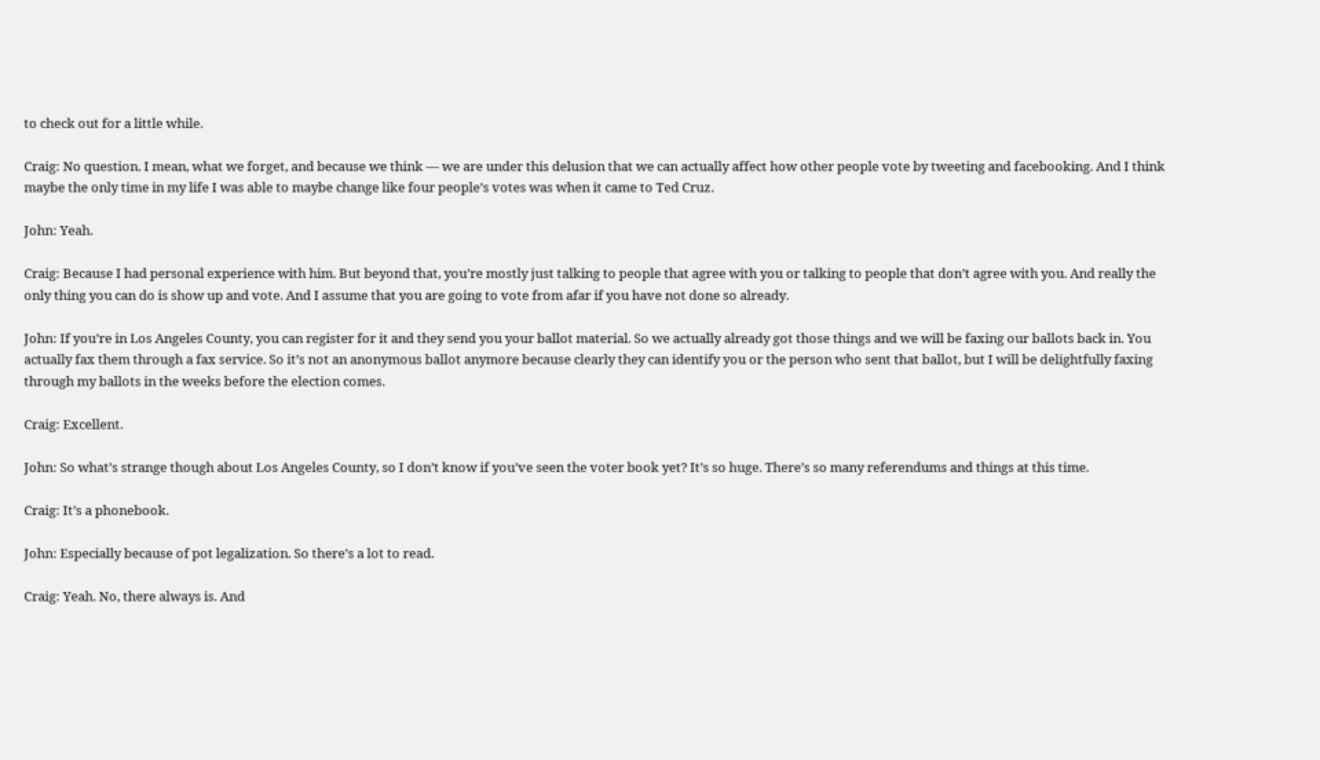to check out for a little while.

Craig: No question. I mean, what we forget, and because we think — we are under this delusion that we can actually affect how other people vote by tweeting and facebooking. And I think maybe the only time in my life I was able to maybe change like four people’s votes was when it came to Ted Cruz.

John: Yeah.

Craig: Because I had personal experience with him. But beyond that, you’re mostly just talking to people that agree with you or talking to people that don’t agree with you. And really the only thing you can do is show up and vote. And I assume that you are going to vote from afar if you have not done so already.

John: If you’re in Los Angeles County, you can register for it and they send you your ballot material. So we actually already got those things and we will be faxing our ballots back in. You actually fax them through a fax service. So it’s not an anonymous ballot anymore because clearly they can identify you or the person who sent that ballot, but I will be delightfully faxing through my ballots in the weeks before the election comes.

Craig: Excellent.

John: So what’s strange though about Los Angeles County, so I don’t know if you’ve seen the voter book yet? It’s so huge. There’s so many referendums and things at this time.

Craig: It’s a phonebook.

John: Especially because of pot legalization. So there’s a lot to read.

Craig: Yeah. No, there always is. And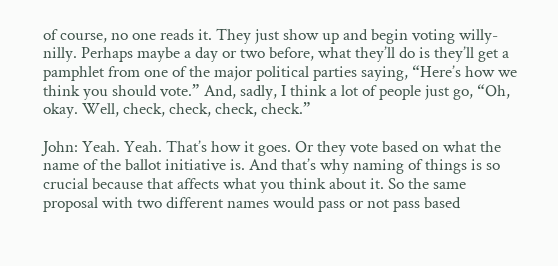of course, no one reads it. They just show up and begin voting willy-nilly. Perhaps maybe a day or two before, what they’ll do is they’ll get a pamphlet from one of the major political parties saying, “Here’s how we think you should vote.” And, sadly, I think a lot of people just go, “Oh, okay. Well, check, check, check, check.”

John: Yeah. Yeah. That’s how it goes. Or they vote based on what the name of the ballot initiative is. And that’s why naming of things is so crucial because that affects what you think about it. So the same proposal with two different names would pass or not pass based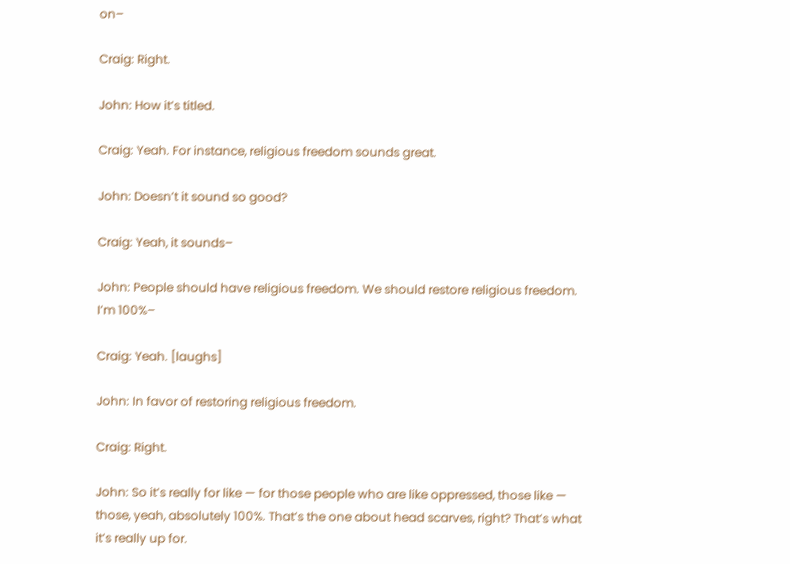on–

Craig: Right.

John: How it’s titled.

Craig: Yeah. For instance, religious freedom sounds great.

John: Doesn’t it sound so good?

Craig: Yeah, it sounds–

John: People should have religious freedom. We should restore religious freedom. I’m 100%–

Craig: Yeah. [laughs]

John: In favor of restoring religious freedom.

Craig: Right.

John: So it’s really for like — for those people who are like oppressed, those like — those, yeah, absolutely 100%. That’s the one about head scarves, right? That’s what it’s really up for.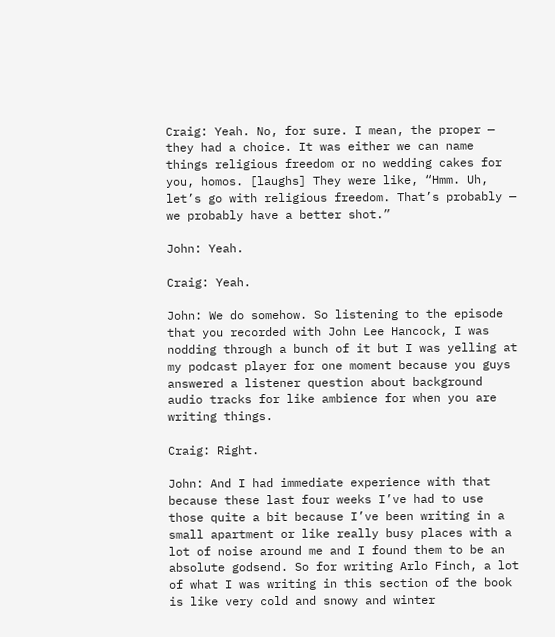Craig: Yeah. No, for sure. I mean, the proper — they had a choice. It was either we can name things religious freedom or no wedding cakes for you, homos. [laughs] They were like, “Hmm. Uh, let’s go with religious freedom. That’s probably — we probably have a better shot.”

John: Yeah.

Craig: Yeah.

John: We do somehow. So listening to the episode that you recorded with John Lee Hancock, I was nodding through a bunch of it but I was yelling at my podcast player for one moment because you guys answered a listener question about background audio tracks for like ambience for when you are writing things.

Craig: Right.

John: And I had immediate experience with that because these last four weeks I’ve had to use those quite a bit because I’ve been writing in a small apartment or like really busy places with a lot of noise around me and I found them to be an absolute godsend. So for writing Arlo Finch, a lot of what I was writing in this section of the book is like very cold and snowy and winter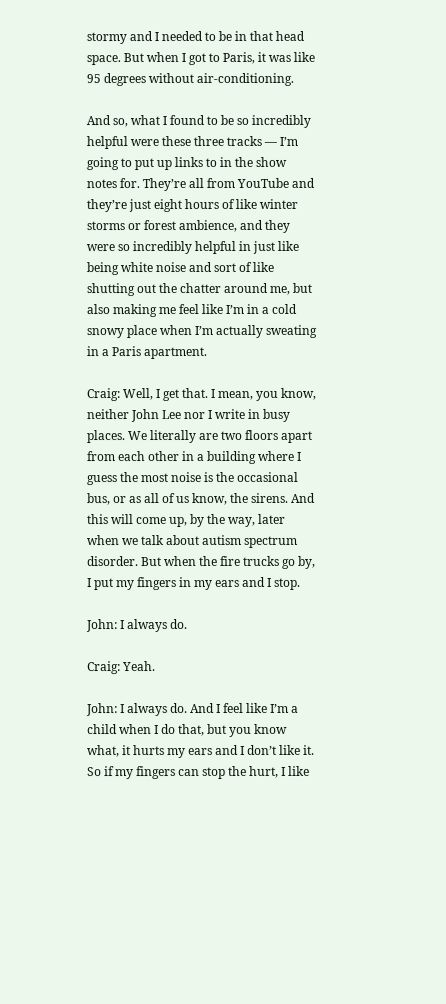stormy and I needed to be in that head space. But when I got to Paris, it was like 95 degrees without air-conditioning.

And so, what I found to be so incredibly helpful were these three tracks — I’m going to put up links to in the show notes for. They’re all from YouTube and they’re just eight hours of like winter storms or forest ambience, and they were so incredibly helpful in just like being white noise and sort of like shutting out the chatter around me, but also making me feel like I’m in a cold snowy place when I’m actually sweating in a Paris apartment.

Craig: Well, I get that. I mean, you know, neither John Lee nor I write in busy places. We literally are two floors apart from each other in a building where I guess the most noise is the occasional bus, or as all of us know, the sirens. And this will come up, by the way, later when we talk about autism spectrum disorder. But when the fire trucks go by, I put my fingers in my ears and I stop.

John: I always do.

Craig: Yeah.

John: I always do. And I feel like I’m a child when I do that, but you know what, it hurts my ears and I don’t like it. So if my fingers can stop the hurt, I like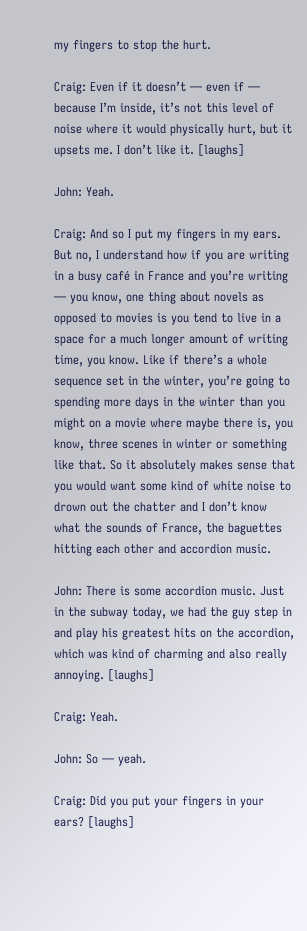my fingers to stop the hurt.

Craig: Even if it doesn’t — even if — because I’m inside, it’s not this level of noise where it would physically hurt, but it upsets me. I don’t like it. [laughs]

John: Yeah.

Craig: And so I put my fingers in my ears. But no, I understand how if you are writing in a busy café in France and you’re writing — you know, one thing about novels as opposed to movies is you tend to live in a space for a much longer amount of writing time, you know. Like if there’s a whole sequence set in the winter, you’re going to spending more days in the winter than you might on a movie where maybe there is, you know, three scenes in winter or something like that. So it absolutely makes sense that you would want some kind of white noise to drown out the chatter and I don’t know what the sounds of France, the baguettes hitting each other and accordion music.

John: There is some accordion music. Just in the subway today, we had the guy step in and play his greatest hits on the accordion, which was kind of charming and also really annoying. [laughs]

Craig: Yeah.

John: So — yeah.

Craig: Did you put your fingers in your ears? [laughs]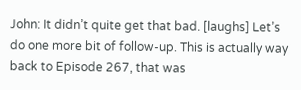John: It didn’t quite get that bad. [laughs] Let’s do one more bit of follow-up. This is actually way back to Episode 267, that was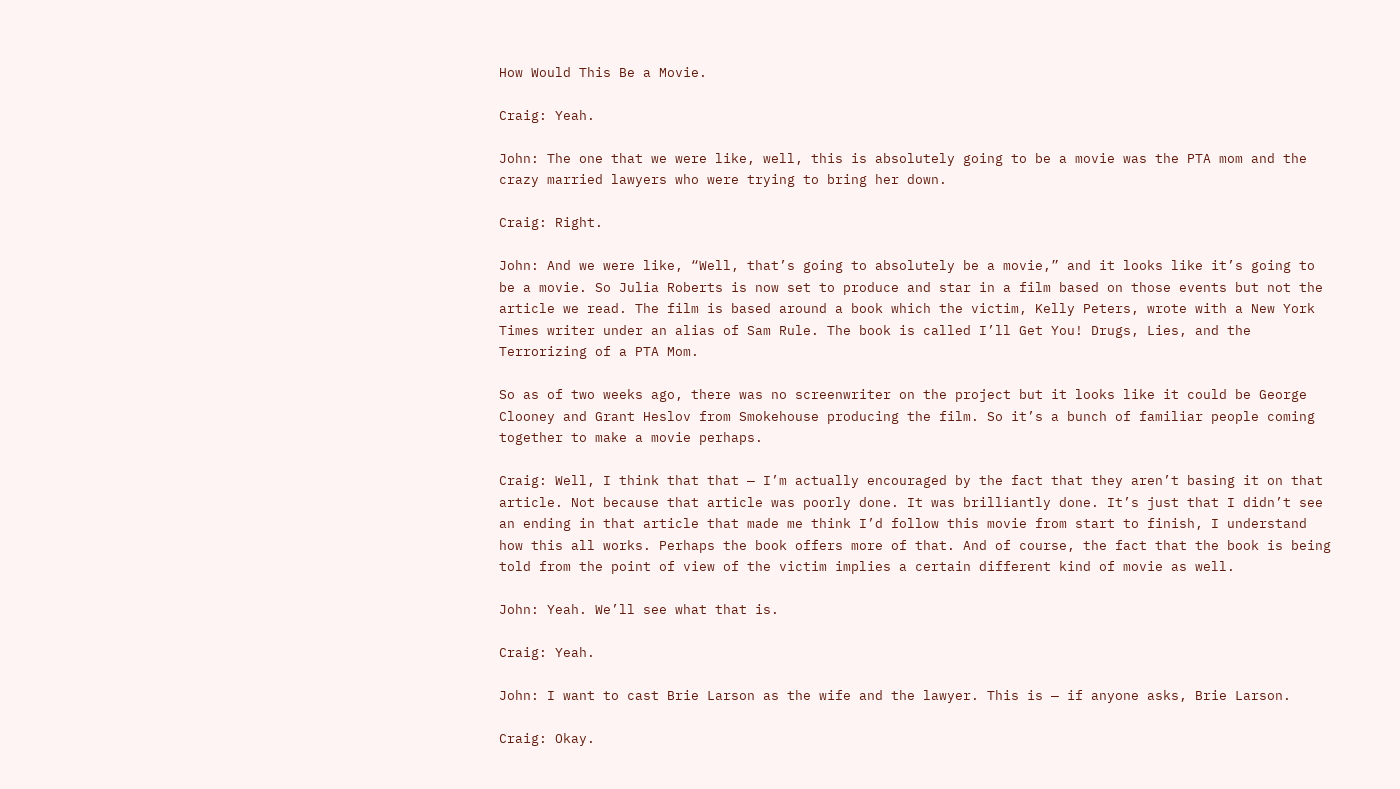How Would This Be a Movie.

Craig: Yeah.

John: The one that we were like, well, this is absolutely going to be a movie was the PTA mom and the crazy married lawyers who were trying to bring her down.

Craig: Right.

John: And we were like, “Well, that’s going to absolutely be a movie,” and it looks like it’s going to be a movie. So Julia Roberts is now set to produce and star in a film based on those events but not the article we read. The film is based around a book which the victim, Kelly Peters, wrote with a New York Times writer under an alias of Sam Rule. The book is called I’ll Get You! Drugs, Lies, and the Terrorizing of a PTA Mom.

So as of two weeks ago, there was no screenwriter on the project but it looks like it could be George Clooney and Grant Heslov from Smokehouse producing the film. So it’s a bunch of familiar people coming together to make a movie perhaps.

Craig: Well, I think that that — I’m actually encouraged by the fact that they aren’t basing it on that article. Not because that article was poorly done. It was brilliantly done. It’s just that I didn’t see an ending in that article that made me think I’d follow this movie from start to finish, I understand how this all works. Perhaps the book offers more of that. And of course, the fact that the book is being told from the point of view of the victim implies a certain different kind of movie as well.

John: Yeah. We’ll see what that is.

Craig: Yeah.

John: I want to cast Brie Larson as the wife and the lawyer. This is — if anyone asks, Brie Larson.

Craig: Okay.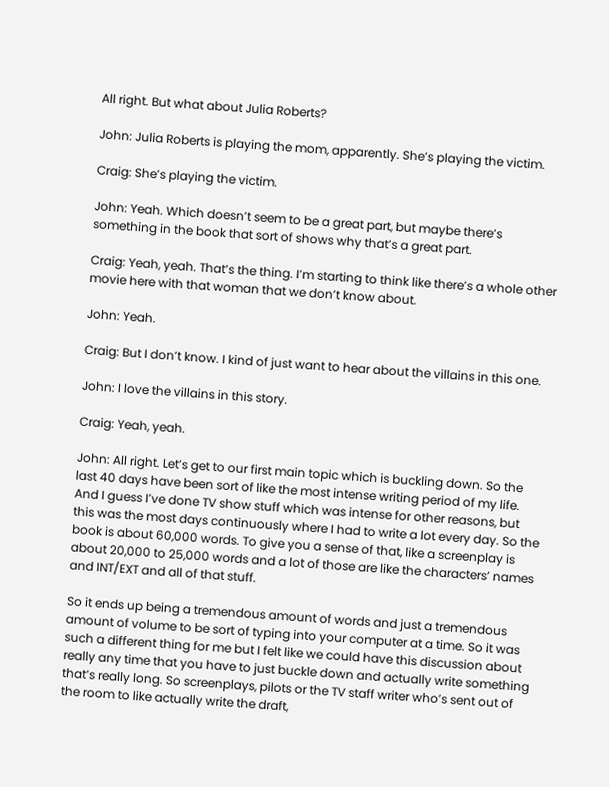All right. But what about Julia Roberts?

John: Julia Roberts is playing the mom, apparently. She’s playing the victim.

Craig: She’s playing the victim.

John: Yeah. Which doesn’t seem to be a great part, but maybe there’s something in the book that sort of shows why that’s a great part.

Craig: Yeah, yeah. That’s the thing. I’m starting to think like there’s a whole other movie here with that woman that we don’t know about.

John: Yeah.

Craig: But I don’t know. I kind of just want to hear about the villains in this one.

John: I love the villains in this story.

Craig: Yeah, yeah.

John: All right. Let’s get to our first main topic which is buckling down. So the last 40 days have been sort of like the most intense writing period of my life. And I guess I’ve done TV show stuff which was intense for other reasons, but this was the most days continuously where I had to write a lot every day. So the book is about 60,000 words. To give you a sense of that, like a screenplay is about 20,000 to 25,000 words and a lot of those are like the characters’ names and INT/EXT and all of that stuff.

So it ends up being a tremendous amount of words and just a tremendous amount of volume to be sort of typing into your computer at a time. So it was such a different thing for me but I felt like we could have this discussion about really any time that you have to just buckle down and actually write something that’s really long. So screenplays, pilots or the TV staff writer who’s sent out of the room to like actually write the draft,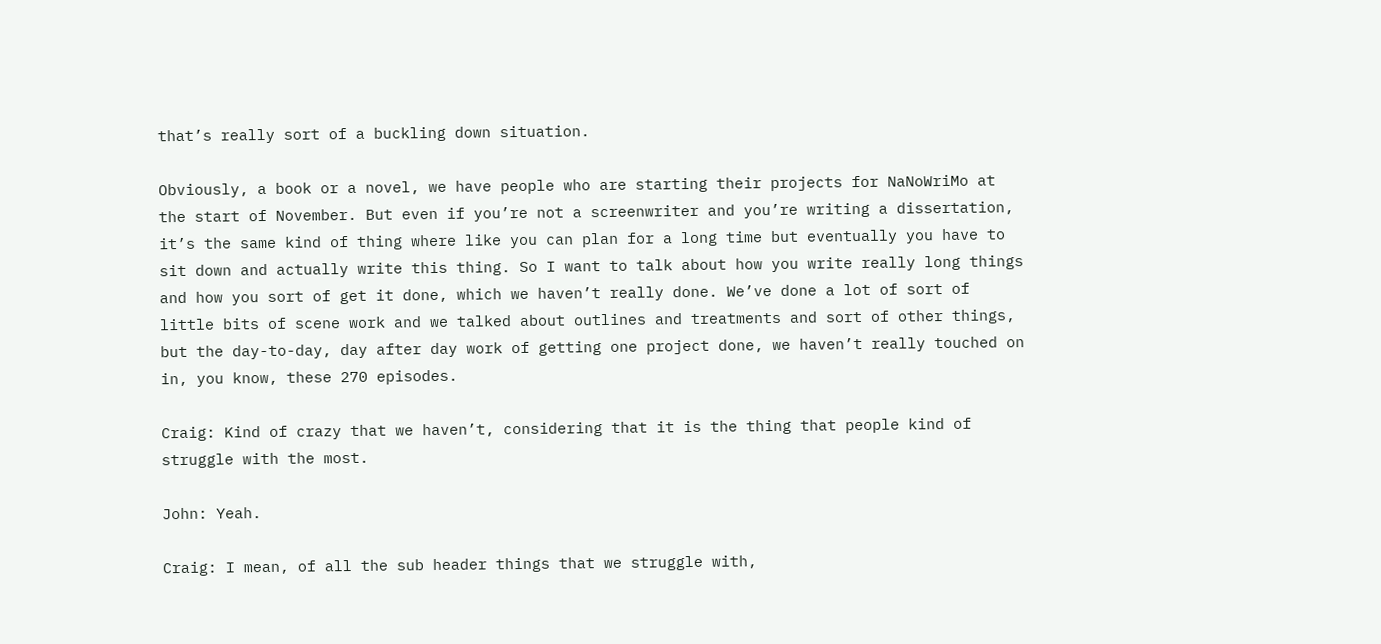that’s really sort of a buckling down situation.

Obviously, a book or a novel, we have people who are starting their projects for NaNoWriMo at the start of November. But even if you’re not a screenwriter and you’re writing a dissertation, it’s the same kind of thing where like you can plan for a long time but eventually you have to sit down and actually write this thing. So I want to talk about how you write really long things and how you sort of get it done, which we haven’t really done. We’ve done a lot of sort of little bits of scene work and we talked about outlines and treatments and sort of other things, but the day-to-day, day after day work of getting one project done, we haven’t really touched on in, you know, these 270 episodes.

Craig: Kind of crazy that we haven’t, considering that it is the thing that people kind of struggle with the most.

John: Yeah.

Craig: I mean, of all the sub header things that we struggle with,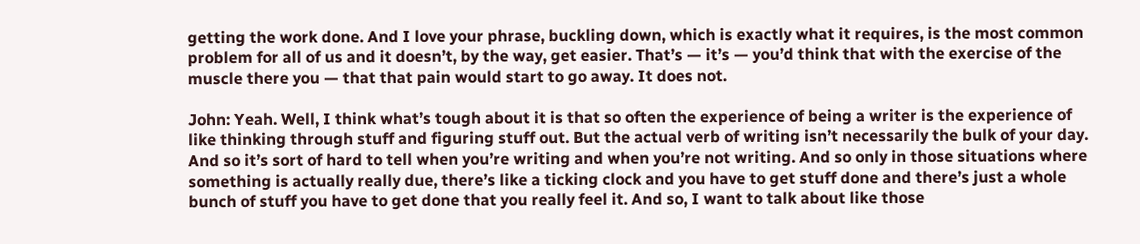getting the work done. And I love your phrase, buckling down, which is exactly what it requires, is the most common problem for all of us and it doesn’t, by the way, get easier. That’s — it’s — you’d think that with the exercise of the muscle there you — that that pain would start to go away. It does not.

John: Yeah. Well, I think what’s tough about it is that so often the experience of being a writer is the experience of like thinking through stuff and figuring stuff out. But the actual verb of writing isn’t necessarily the bulk of your day. And so it’s sort of hard to tell when you’re writing and when you’re not writing. And so only in those situations where something is actually really due, there’s like a ticking clock and you have to get stuff done and there’s just a whole bunch of stuff you have to get done that you really feel it. And so, I want to talk about like those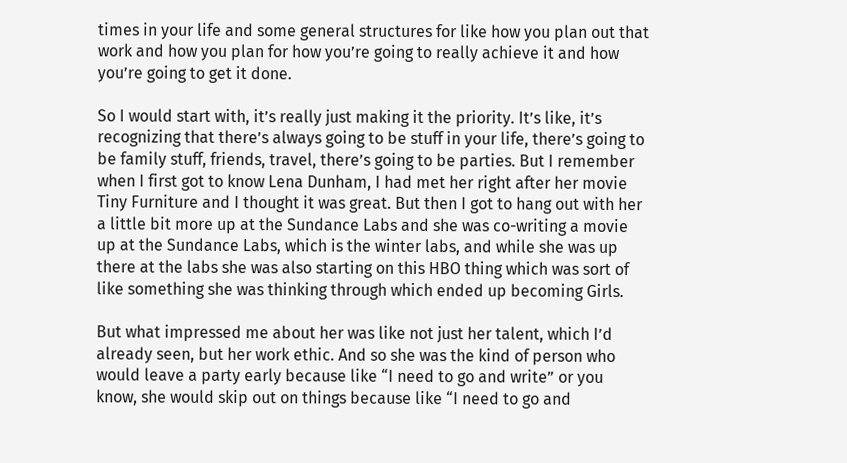times in your life and some general structures for like how you plan out that work and how you plan for how you’re going to really achieve it and how you’re going to get it done.

So I would start with, it’s really just making it the priority. It’s like, it’s recognizing that there’s always going to be stuff in your life, there’s going to be family stuff, friends, travel, there’s going to be parties. But I remember when I first got to know Lena Dunham, I had met her right after her movie Tiny Furniture and I thought it was great. But then I got to hang out with her a little bit more up at the Sundance Labs and she was co-writing a movie up at the Sundance Labs, which is the winter labs, and while she was up there at the labs she was also starting on this HBO thing which was sort of like something she was thinking through which ended up becoming Girls.

But what impressed me about her was like not just her talent, which I’d already seen, but her work ethic. And so she was the kind of person who would leave a party early because like “I need to go and write” or you know, she would skip out on things because like “I need to go and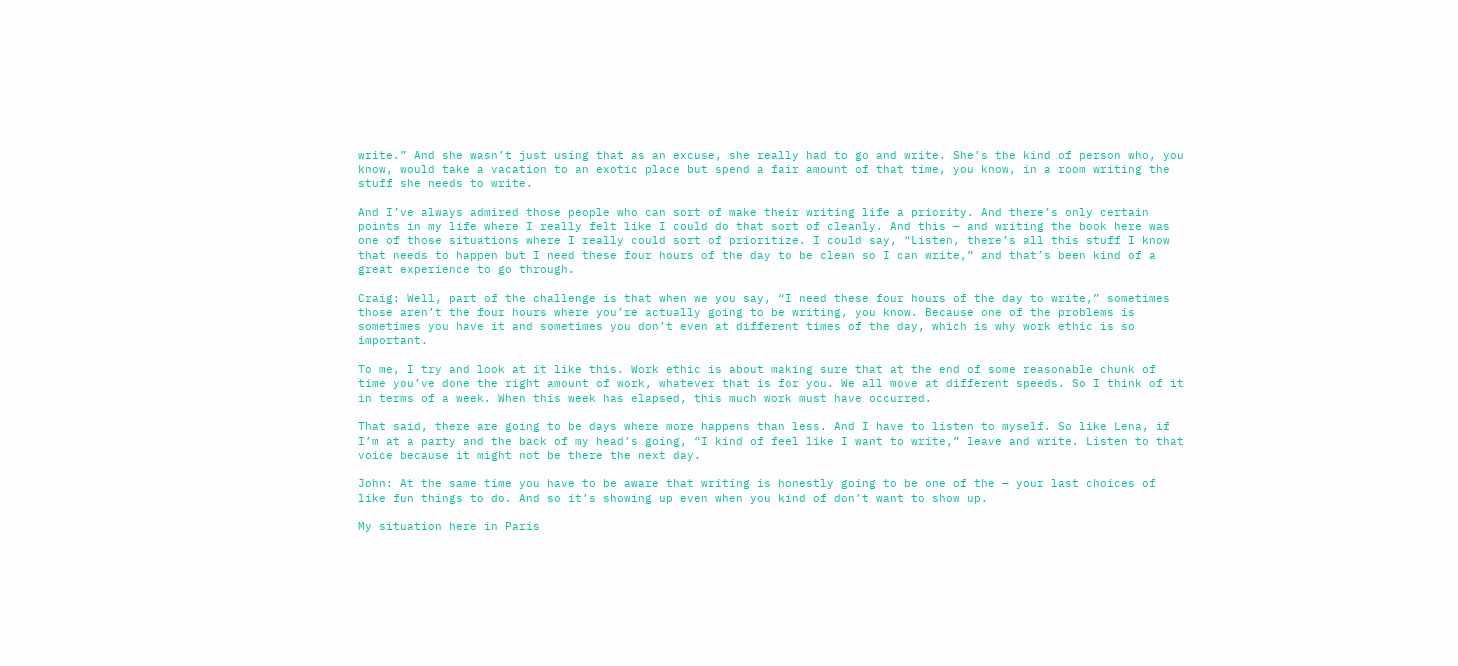write.” And she wasn’t just using that as an excuse, she really had to go and write. She’s the kind of person who, you know, would take a vacation to an exotic place but spend a fair amount of that time, you know, in a room writing the stuff she needs to write.

And I’ve always admired those people who can sort of make their writing life a priority. And there’s only certain points in my life where I really felt like I could do that sort of cleanly. And this — and writing the book here was one of those situations where I really could sort of prioritize. I could say, “Listen, there’s all this stuff I know that needs to happen but I need these four hours of the day to be clean so I can write,” and that’s been kind of a great experience to go through.

Craig: Well, part of the challenge is that when we you say, “I need these four hours of the day to write,” sometimes those aren’t the four hours where you’re actually going to be writing, you know. Because one of the problems is sometimes you have it and sometimes you don’t even at different times of the day, which is why work ethic is so important.

To me, I try and look at it like this. Work ethic is about making sure that at the end of some reasonable chunk of time you’ve done the right amount of work, whatever that is for you. We all move at different speeds. So I think of it in terms of a week. When this week has elapsed, this much work must have occurred.

That said, there are going to be days where more happens than less. And I have to listen to myself. So like Lena, if I’m at a party and the back of my head’s going, “I kind of feel like I want to write,” leave and write. Listen to that voice because it might not be there the next day.

John: At the same time you have to be aware that writing is honestly going to be one of the — your last choices of like fun things to do. And so it’s showing up even when you kind of don’t want to show up.

My situation here in Paris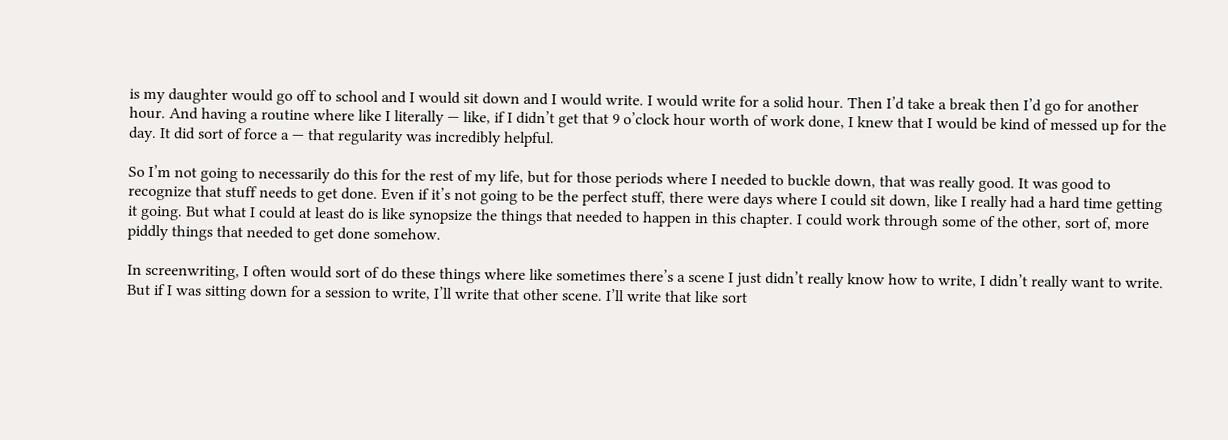is my daughter would go off to school and I would sit down and I would write. I would write for a solid hour. Then I’d take a break then I’d go for another hour. And having a routine where like I literally — like, if I didn’t get that 9 o’clock hour worth of work done, I knew that I would be kind of messed up for the day. It did sort of force a — that regularity was incredibly helpful.

So I’m not going to necessarily do this for the rest of my life, but for those periods where I needed to buckle down, that was really good. It was good to recognize that stuff needs to get done. Even if it’s not going to be the perfect stuff, there were days where I could sit down, like I really had a hard time getting it going. But what I could at least do is like synopsize the things that needed to happen in this chapter. I could work through some of the other, sort of, more piddly things that needed to get done somehow.

In screenwriting, I often would sort of do these things where like sometimes there’s a scene I just didn’t really know how to write, I didn’t really want to write. But if I was sitting down for a session to write, I’ll write that other scene. I’ll write that like sort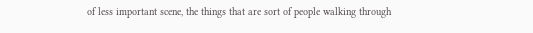of less important scene, the things that are sort of people walking through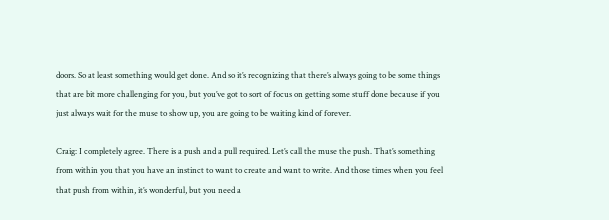doors. So at least something would get done. And so it’s recognizing that there’s always going to be some things that are bit more challenging for you, but you’ve got to sort of focus on getting some stuff done because if you just always wait for the muse to show up, you are going to be waiting kind of forever.

Craig: I completely agree. There is a push and a pull required. Let’s call the muse the push. That’s something from within you that you have an instinct to want to create and want to write. And those times when you feel that push from within, it’s wonderful, but you need a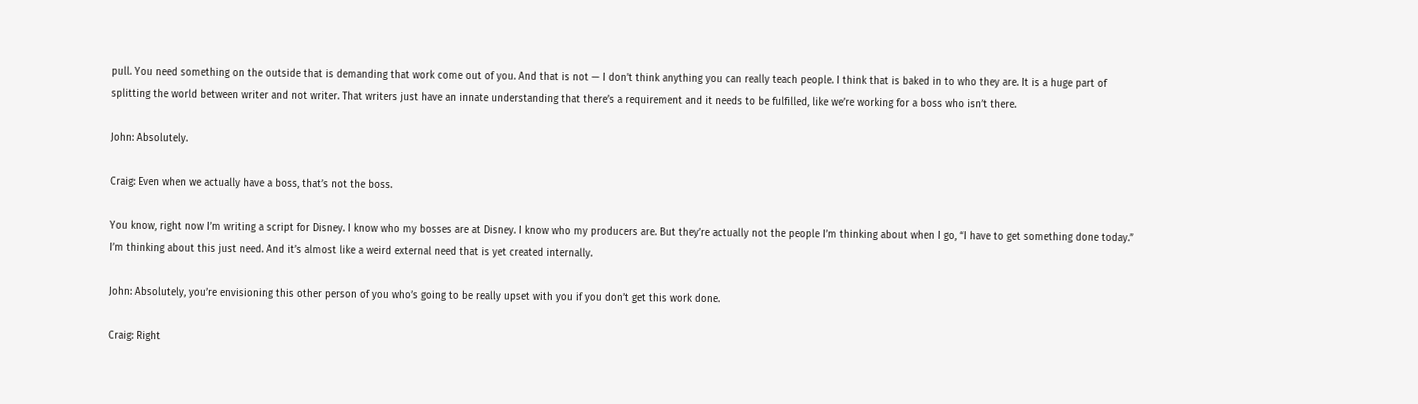pull. You need something on the outside that is demanding that work come out of you. And that is not — I don’t think anything you can really teach people. I think that is baked in to who they are. It is a huge part of splitting the world between writer and not writer. That writers just have an innate understanding that there’s a requirement and it needs to be fulfilled, like we’re working for a boss who isn’t there.

John: Absolutely.

Craig: Even when we actually have a boss, that’s not the boss.

You know, right now I’m writing a script for Disney. I know who my bosses are at Disney. I know who my producers are. But they’re actually not the people I’m thinking about when I go, “I have to get something done today.” I’m thinking about this just need. And it’s almost like a weird external need that is yet created internally.

John: Absolutely, you’re envisioning this other person of you who’s going to be really upset with you if you don’t get this work done.

Craig: Right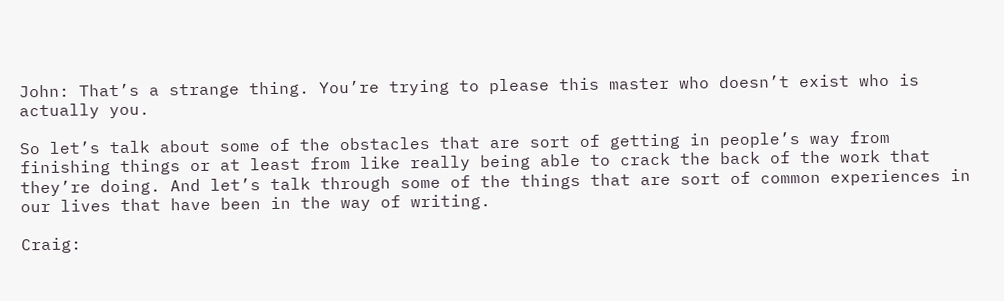John: That’s a strange thing. You’re trying to please this master who doesn’t exist who is actually you.

So let’s talk about some of the obstacles that are sort of getting in people’s way from finishing things or at least from like really being able to crack the back of the work that they’re doing. And let’s talk through some of the things that are sort of common experiences in our lives that have been in the way of writing.

Craig: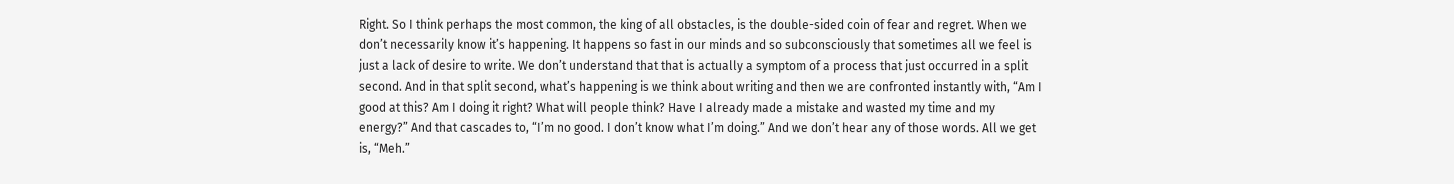Right. So I think perhaps the most common, the king of all obstacles, is the double-sided coin of fear and regret. When we don’t necessarily know it’s happening. It happens so fast in our minds and so subconsciously that sometimes all we feel is just a lack of desire to write. We don’t understand that that is actually a symptom of a process that just occurred in a split second. And in that split second, what’s happening is we think about writing and then we are confronted instantly with, “Am I good at this? Am I doing it right? What will people think? Have I already made a mistake and wasted my time and my energy?” And that cascades to, “I’m no good. I don’t know what I’m doing.” And we don’t hear any of those words. All we get is, “Meh.”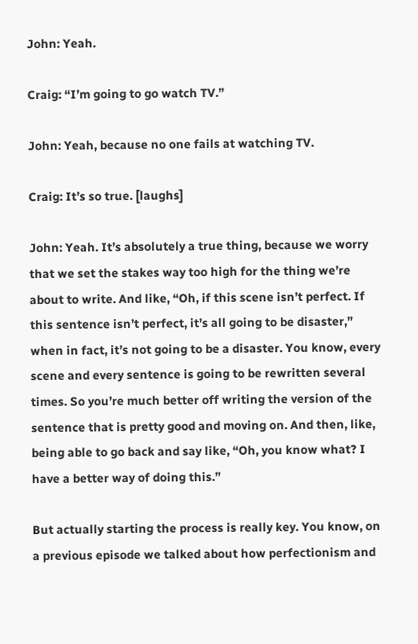John: Yeah.

Craig: “I’m going to go watch TV.”

John: Yeah, because no one fails at watching TV.

Craig: It’s so true. [laughs]

John: Yeah. It’s absolutely a true thing, because we worry that we set the stakes way too high for the thing we’re about to write. And like, “Oh, if this scene isn’t perfect. If this sentence isn’t perfect, it’s all going to be disaster,” when in fact, it’s not going to be a disaster. You know, every scene and every sentence is going to be rewritten several times. So you’re much better off writing the version of the sentence that is pretty good and moving on. And then, like, being able to go back and say like, “Oh, you know what? I have a better way of doing this.”

But actually starting the process is really key. You know, on a previous episode we talked about how perfectionism and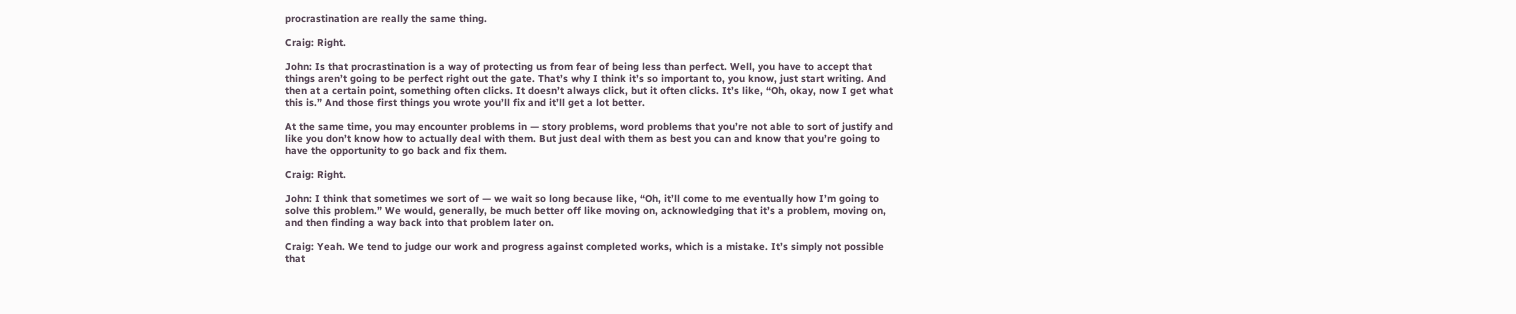procrastination are really the same thing.

Craig: Right.

John: Is that procrastination is a way of protecting us from fear of being less than perfect. Well, you have to accept that things aren’t going to be perfect right out the gate. That’s why I think it’s so important to, you know, just start writing. And then at a certain point, something often clicks. It doesn’t always click, but it often clicks. It’s like, “Oh, okay, now I get what this is.” And those first things you wrote you’ll fix and it’ll get a lot better.

At the same time, you may encounter problems in — story problems, word problems that you’re not able to sort of justify and like you don’t know how to actually deal with them. But just deal with them as best you can and know that you’re going to have the opportunity to go back and fix them.

Craig: Right.

John: I think that sometimes we sort of — we wait so long because like, “Oh, it’ll come to me eventually how I’m going to solve this problem.” We would, generally, be much better off like moving on, acknowledging that it’s a problem, moving on, and then finding a way back into that problem later on.

Craig: Yeah. We tend to judge our work and progress against completed works, which is a mistake. It’s simply not possible that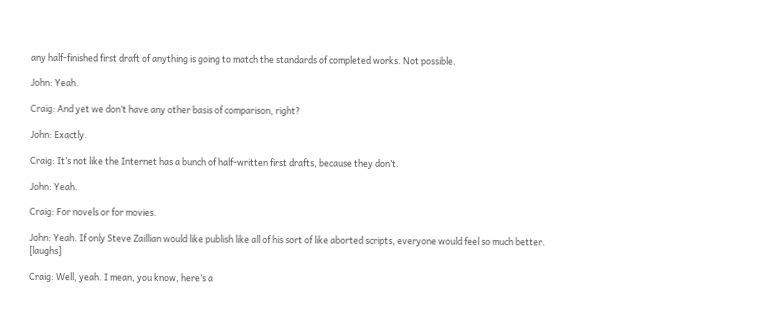any half-finished first draft of anything is going to match the standards of completed works. Not possible.

John: Yeah.

Craig: And yet we don’t have any other basis of comparison, right?

John: Exactly.

Craig: It’s not like the Internet has a bunch of half-written first drafts, because they don’t.

John: Yeah.

Craig: For novels or for movies.

John: Yeah. If only Steve Zaillian would like publish like all of his sort of like aborted scripts, everyone would feel so much better. [laughs]

Craig: Well, yeah. I mean, you know, here’s a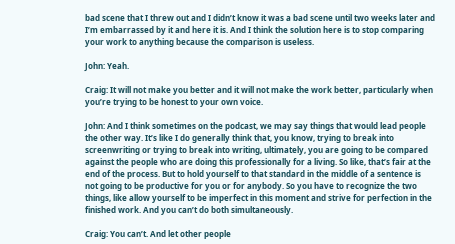bad scene that I threw out and I didn’t know it was a bad scene until two weeks later and I’m embarrassed by it and here it is. And I think the solution here is to stop comparing your work to anything because the comparison is useless.

John: Yeah.

Craig: It will not make you better and it will not make the work better, particularly when you’re trying to be honest to your own voice.

John: And I think sometimes on the podcast, we may say things that would lead people the other way. It’s like I do generally think that, you know, trying to break into screenwriting or trying to break into writing, ultimately, you are going to be compared against the people who are doing this professionally for a living. So like, that’s fair at the end of the process. But to hold yourself to that standard in the middle of a sentence is not going to be productive for you or for anybody. So you have to recognize the two things, like allow yourself to be imperfect in this moment and strive for perfection in the finished work. And you can’t do both simultaneously.

Craig: You can’t. And let other people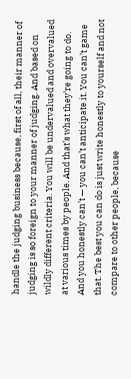handle the judging business because, first of all, their manner of judging is so foreign to your manner of judging. And based on wildly different criteria. You will be undervalued and overvalued at various times by people. And that’s what they’re going to do. And you honestly can’t — you can’t anticipate it. You can’t game that. The best you can do is just write honestly to yourself and not compare to other people, because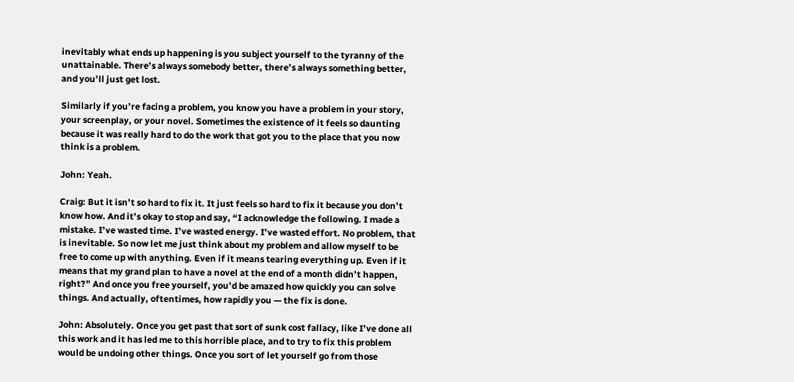inevitably what ends up happening is you subject yourself to the tyranny of the unattainable. There’s always somebody better, there’s always something better, and you’ll just get lost.

Similarly if you’re facing a problem, you know you have a problem in your story, your screenplay, or your novel. Sometimes the existence of it feels so daunting because it was really hard to do the work that got you to the place that you now think is a problem.

John: Yeah.

Craig: But it isn’t so hard to fix it. It just feels so hard to fix it because you don’t know how. And it’s okay to stop and say, “I acknowledge the following. I made a mistake. I’ve wasted time. I’ve wasted energy. I’ve wasted effort. No problem, that is inevitable. So now let me just think about my problem and allow myself to be free to come up with anything. Even if it means tearing everything up. Even if it means that my grand plan to have a novel at the end of a month didn’t happen, right?” And once you free yourself, you’d be amazed how quickly you can solve things. And actually, oftentimes, how rapidly you — the fix is done.

John: Absolutely. Once you get past that sort of sunk cost fallacy, like I’ve done all this work and it has led me to this horrible place, and to try to fix this problem would be undoing other things. Once you sort of let yourself go from those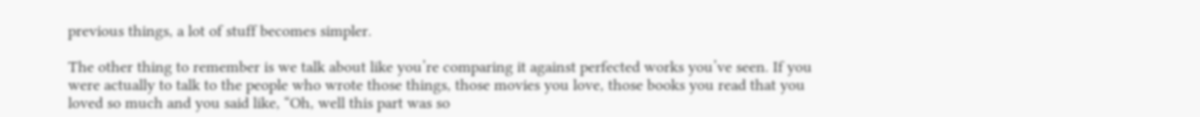previous things, a lot of stuff becomes simpler.

The other thing to remember is we talk about like you’re comparing it against perfected works you’ve seen. If you were actually to talk to the people who wrote those things, those movies you love, those books you read that you loved so much and you said like, “Oh, well this part was so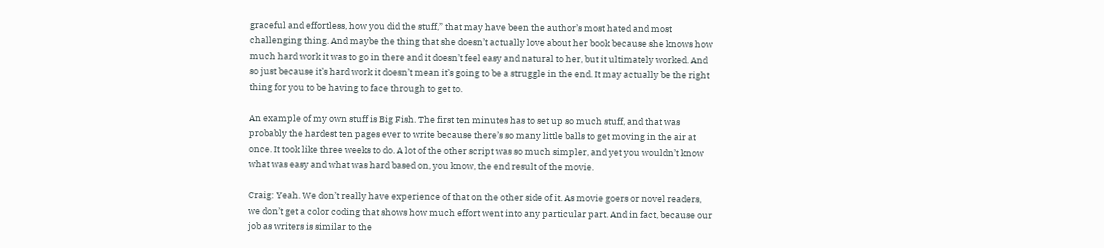graceful and effortless, how you did the stuff,” that may have been the author’s most hated and most challenging thing. And maybe the thing that she doesn’t actually love about her book because she knows how much hard work it was to go in there and it doesn’t feel easy and natural to her, but it ultimately worked. And so just because it’s hard work it doesn’t mean it’s going to be a struggle in the end. It may actually be the right thing for you to be having to face through to get to.

An example of my own stuff is Big Fish. The first ten minutes has to set up so much stuff, and that was probably the hardest ten pages ever to write because there’s so many little balls to get moving in the air at once. It took like three weeks to do. A lot of the other script was so much simpler, and yet you wouldn’t know what was easy and what was hard based on, you know, the end result of the movie.

Craig: Yeah. We don’t really have experience of that on the other side of it. As movie goers or novel readers, we don’t get a color coding that shows how much effort went into any particular part. And in fact, because our job as writers is similar to the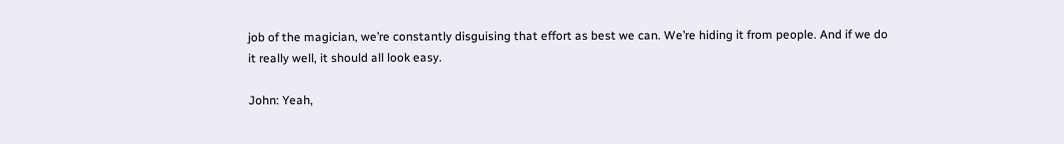job of the magician, we’re constantly disguising that effort as best we can. We’re hiding it from people. And if we do it really well, it should all look easy.

John: Yeah,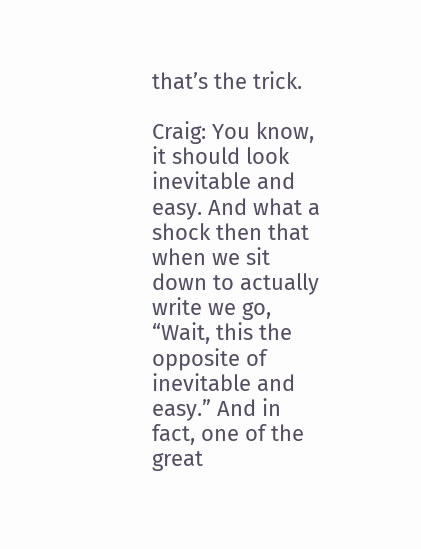that’s the trick.

Craig: You know, it should look inevitable and easy. And what a shock then that when we sit down to actually write we go, “Wait, this the opposite of inevitable and easy.” And in fact, one of the great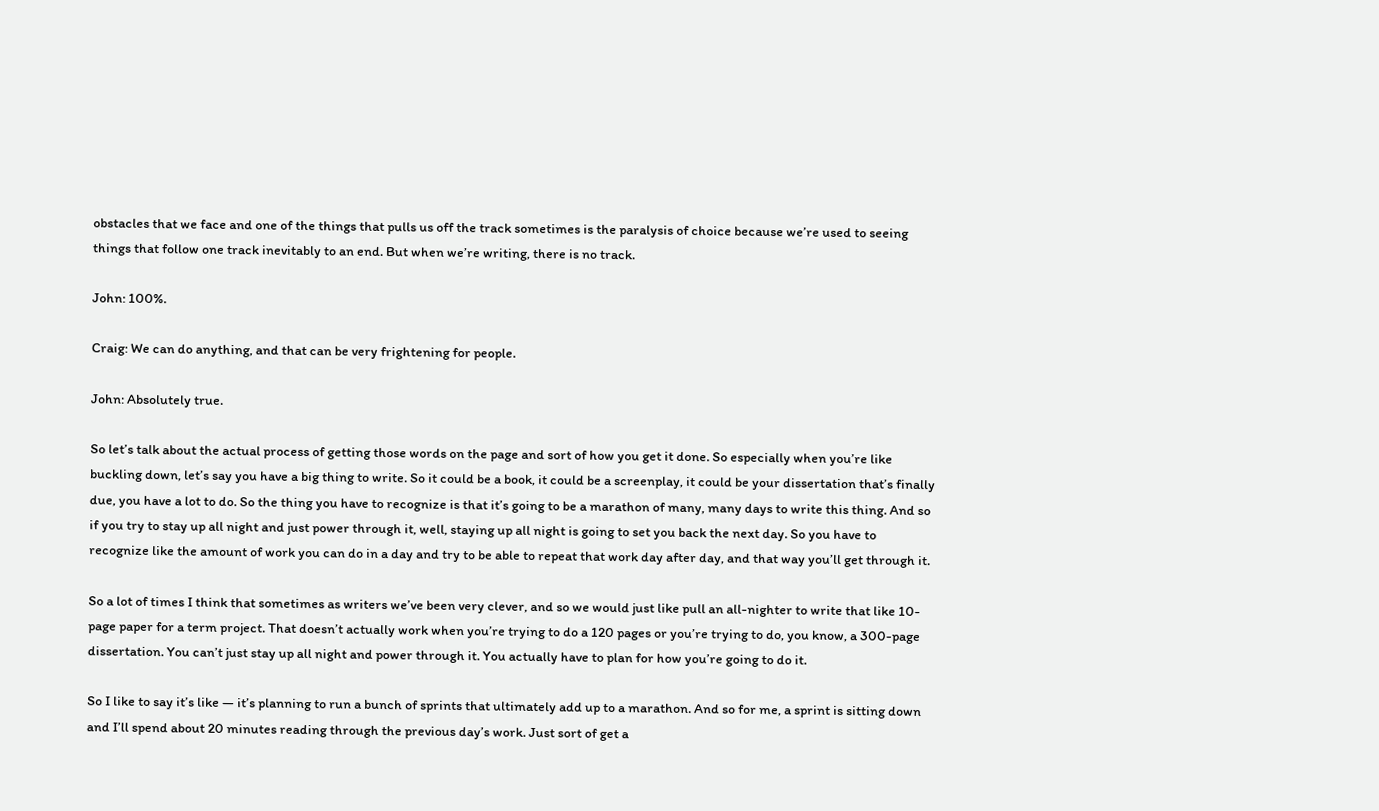obstacles that we face and one of the things that pulls us off the track sometimes is the paralysis of choice because we’re used to seeing things that follow one track inevitably to an end. But when we’re writing, there is no track.

John: 100%.

Craig: We can do anything, and that can be very frightening for people.

John: Absolutely true.

So let’s talk about the actual process of getting those words on the page and sort of how you get it done. So especially when you’re like buckling down, let’s say you have a big thing to write. So it could be a book, it could be a screenplay, it could be your dissertation that’s finally due, you have a lot to do. So the thing you have to recognize is that it’s going to be a marathon of many, many days to write this thing. And so if you try to stay up all night and just power through it, well, staying up all night is going to set you back the next day. So you have to recognize like the amount of work you can do in a day and try to be able to repeat that work day after day, and that way you’ll get through it.

So a lot of times I think that sometimes as writers we’ve been very clever, and so we would just like pull an all-nighter to write that like 10-page paper for a term project. That doesn’t actually work when you’re trying to do a 120 pages or you’re trying to do, you know, a 300-page dissertation. You can’t just stay up all night and power through it. You actually have to plan for how you’re going to do it.

So I like to say it’s like — it’s planning to run a bunch of sprints that ultimately add up to a marathon. And so for me, a sprint is sitting down and I’ll spend about 20 minutes reading through the previous day’s work. Just sort of get a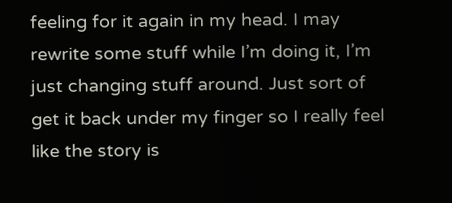feeling for it again in my head. I may rewrite some stuff while I’m doing it, I’m just changing stuff around. Just sort of get it back under my finger so I really feel like the story is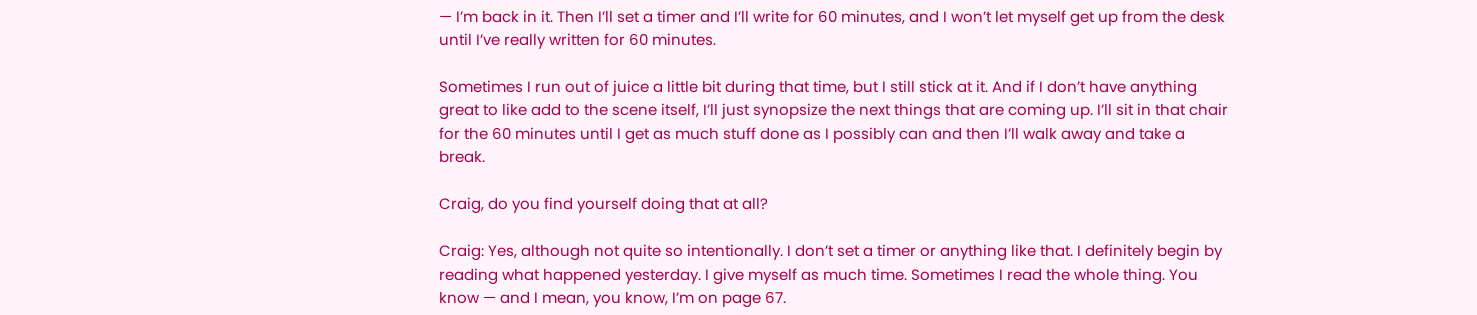— I’m back in it. Then I’ll set a timer and I’ll write for 60 minutes, and I won’t let myself get up from the desk until I’ve really written for 60 minutes.

Sometimes I run out of juice a little bit during that time, but I still stick at it. And if I don’t have anything great to like add to the scene itself, I’ll just synopsize the next things that are coming up. I’ll sit in that chair for the 60 minutes until I get as much stuff done as I possibly can and then I’ll walk away and take a break.

Craig, do you find yourself doing that at all?

Craig: Yes, although not quite so intentionally. I don’t set a timer or anything like that. I definitely begin by reading what happened yesterday. I give myself as much time. Sometimes I read the whole thing. You know — and I mean, you know, I’m on page 67.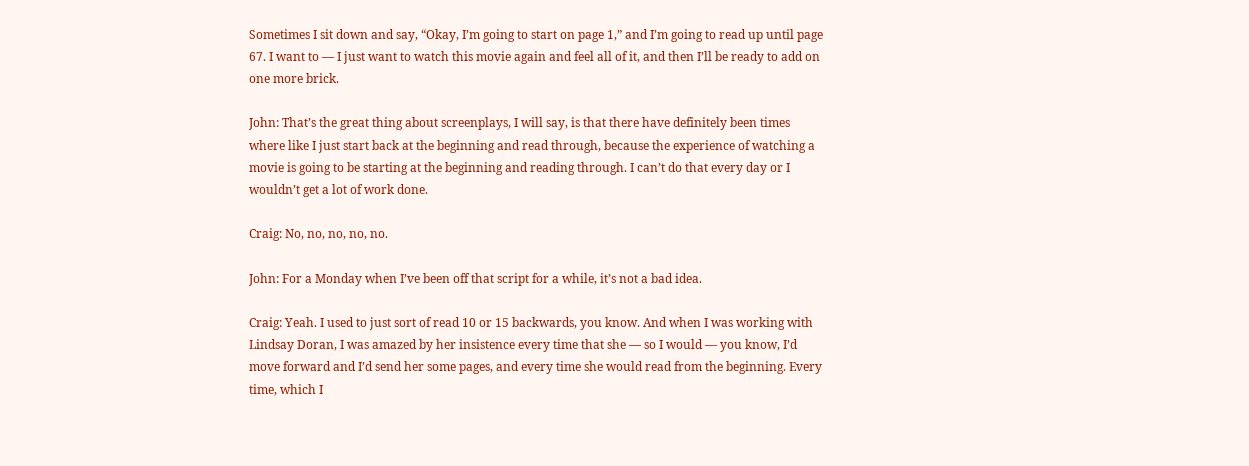Sometimes I sit down and say, “Okay, I’m going to start on page 1,” and I’m going to read up until page 67. I want to — I just want to watch this movie again and feel all of it, and then I’ll be ready to add on one more brick.

John: That’s the great thing about screenplays, I will say, is that there have definitely been times where like I just start back at the beginning and read through, because the experience of watching a movie is going to be starting at the beginning and reading through. I can’t do that every day or I wouldn’t get a lot of work done.

Craig: No, no, no, no, no.

John: For a Monday when I’ve been off that script for a while, it’s not a bad idea.

Craig: Yeah. I used to just sort of read 10 or 15 backwards, you know. And when I was working with Lindsay Doran, I was amazed by her insistence every time that she — so I would — you know, I’d move forward and I’d send her some pages, and every time she would read from the beginning. Every time, which I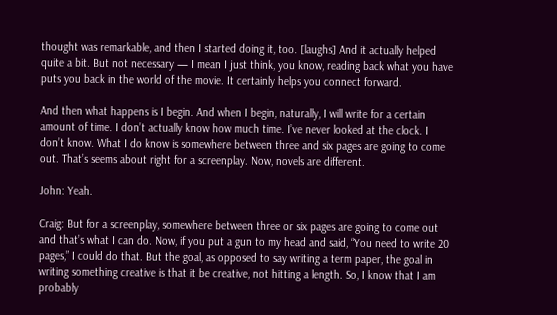thought was remarkable, and then I started doing it, too. [laughs] And it actually helped quite a bit. But not necessary — I mean I just think, you know, reading back what you have puts you back in the world of the movie. It certainly helps you connect forward.

And then what happens is I begin. And when I begin, naturally, I will write for a certain amount of time. I don’t actually know how much time. I’ve never looked at the clock. I don’t know. What I do know is somewhere between three and six pages are going to come out. That’s seems about right for a screenplay. Now, novels are different.

John: Yeah.

Craig: But for a screenplay, somewhere between three or six pages are going to come out and that’s what I can do. Now, if you put a gun to my head and said, “You need to write 20 pages,” I could do that. But the goal, as opposed to say writing a term paper, the goal in writing something creative is that it be creative, not hitting a length. So, I know that I am probably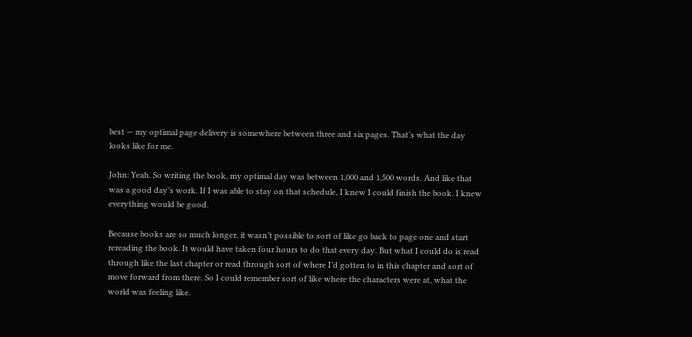best — my optimal page delivery is somewhere between three and six pages. That’s what the day looks like for me.

John: Yeah. So writing the book, my optimal day was between 1,000 and 1,500 words. And like that was a good day’s work. If I was able to stay on that schedule, I knew I could finish the book. I knew everything would be good.

Because books are so much longer, it wasn’t possible to sort of like go back to page one and start rereading the book. It would have taken four hours to do that every day. But what I could do is read through like the last chapter or read through sort of where I’d gotten to in this chapter and sort of move forward from there. So I could remember sort of like where the characters were at, what the world was feeling like.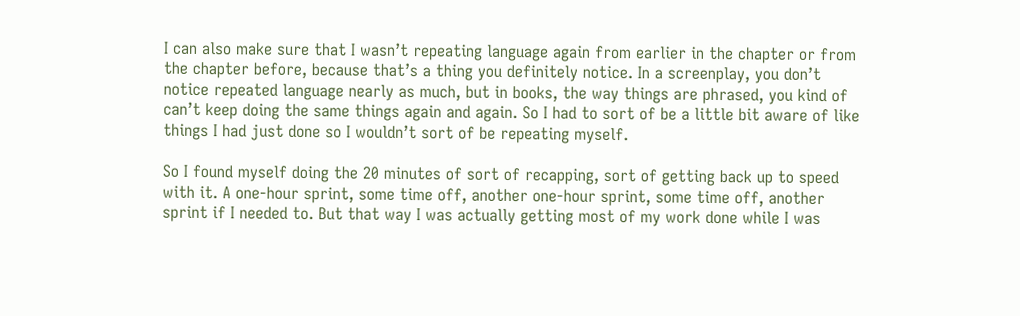I can also make sure that I wasn’t repeating language again from earlier in the chapter or from the chapter before, because that’s a thing you definitely notice. In a screenplay, you don’t notice repeated language nearly as much, but in books, the way things are phrased, you kind of can’t keep doing the same things again and again. So I had to sort of be a little bit aware of like things I had just done so I wouldn’t sort of be repeating myself.

So I found myself doing the 20 minutes of sort of recapping, sort of getting back up to speed with it. A one-hour sprint, some time off, another one-hour sprint, some time off, another sprint if I needed to. But that way I was actually getting most of my work done while I was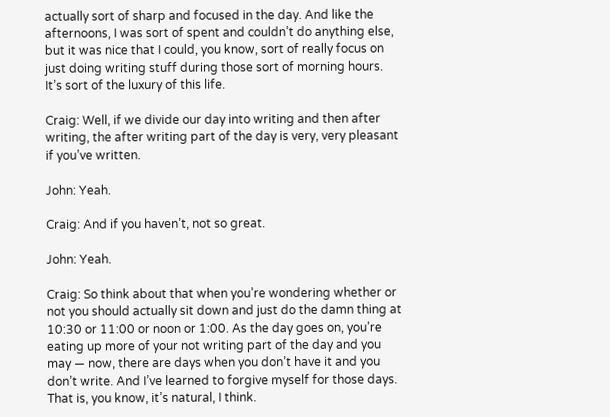actually sort of sharp and focused in the day. And like the afternoons, I was sort of spent and couldn’t do anything else, but it was nice that I could, you know, sort of really focus on just doing writing stuff during those sort of morning hours. It’s sort of the luxury of this life.

Craig: Well, if we divide our day into writing and then after writing, the after writing part of the day is very, very pleasant if you’ve written.

John: Yeah.

Craig: And if you haven’t, not so great.

John: Yeah.

Craig: So think about that when you’re wondering whether or not you should actually sit down and just do the damn thing at 10:30 or 11:00 or noon or 1:00. As the day goes on, you’re eating up more of your not writing part of the day and you may — now, there are days when you don’t have it and you don’t write. And I’ve learned to forgive myself for those days. That is, you know, it’s natural, I think.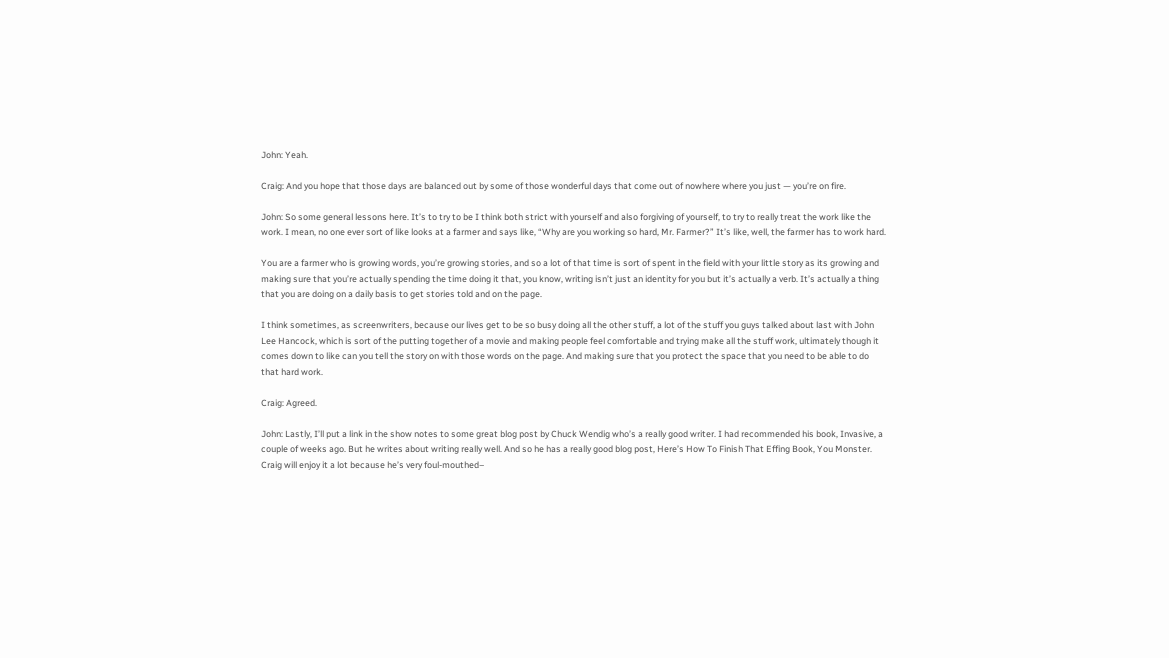John: Yeah.

Craig: And you hope that those days are balanced out by some of those wonderful days that come out of nowhere where you just — you’re on fire.

John: So some general lessons here. It’s to try to be I think both strict with yourself and also forgiving of yourself, to try to really treat the work like the work. I mean, no one ever sort of like looks at a farmer and says like, “Why are you working so hard, Mr. Farmer?” It’s like, well, the farmer has to work hard.

You are a farmer who is growing words, you’re growing stories, and so a lot of that time is sort of spent in the field with your little story as its growing and making sure that you’re actually spending the time doing it that, you know, writing isn’t just an identity for you but it’s actually a verb. It’s actually a thing that you are doing on a daily basis to get stories told and on the page.

I think sometimes, as screenwriters, because our lives get to be so busy doing all the other stuff, a lot of the stuff you guys talked about last with John Lee Hancock, which is sort of the putting together of a movie and making people feel comfortable and trying make all the stuff work, ultimately though it comes down to like can you tell the story on with those words on the page. And making sure that you protect the space that you need to be able to do that hard work.

Craig: Agreed.

John: Lastly, I’ll put a link in the show notes to some great blog post by Chuck Wendig who’s a really good writer. I had recommended his book, Invasive, a couple of weeks ago. But he writes about writing really well. And so he has a really good blog post, Here’s How To Finish That Effing Book, You Monster. Craig will enjoy it a lot because he’s very foul-mouthed–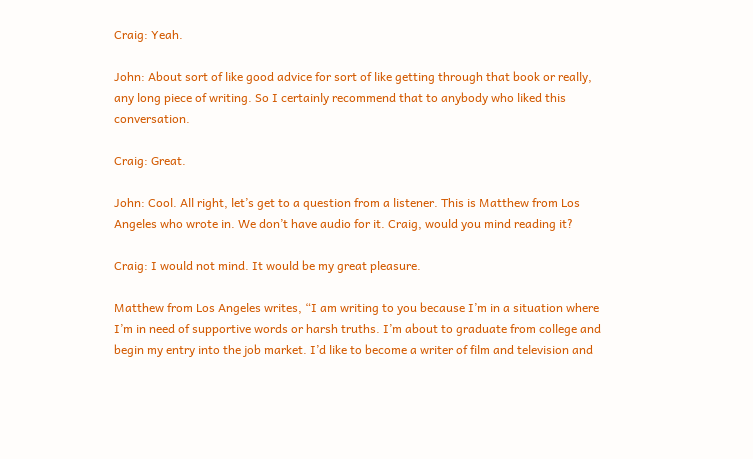Craig: Yeah.

John: About sort of like good advice for sort of like getting through that book or really, any long piece of writing. So I certainly recommend that to anybody who liked this conversation.

Craig: Great.

John: Cool. All right, let’s get to a question from a listener. This is Matthew from Los Angeles who wrote in. We don’t have audio for it. Craig, would you mind reading it?

Craig: I would not mind. It would be my great pleasure.

Matthew from Los Angeles writes, “I am writing to you because I’m in a situation where I’m in need of supportive words or harsh truths. I’m about to graduate from college and begin my entry into the job market. I’d like to become a writer of film and television and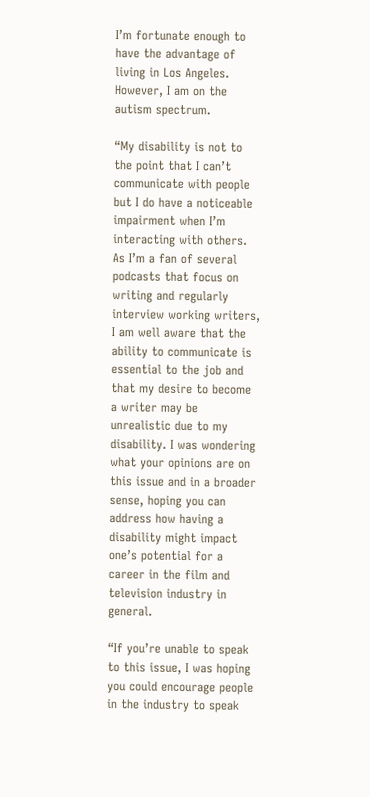I’m fortunate enough to have the advantage of living in Los Angeles. However, I am on the autism spectrum.

“My disability is not to the point that I can’t communicate with people but I do have a noticeable impairment when I’m interacting with others. As I’m a fan of several podcasts that focus on writing and regularly interview working writers, I am well aware that the ability to communicate is essential to the job and that my desire to become a writer may be unrealistic due to my disability. I was wondering what your opinions are on this issue and in a broader sense, hoping you can address how having a disability might impact one’s potential for a career in the film and television industry in general.

“If you’re unable to speak to this issue, I was hoping you could encourage people in the industry to speak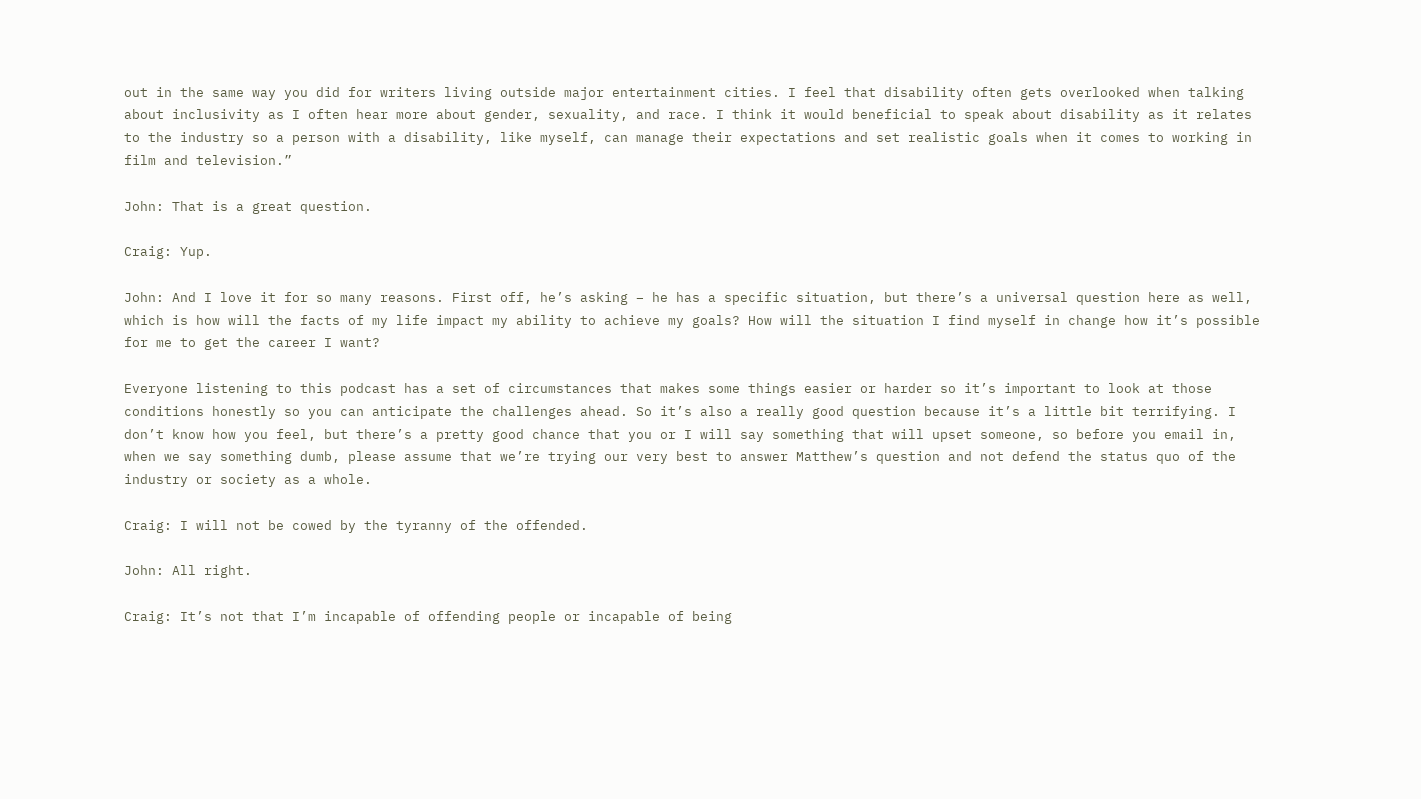out in the same way you did for writers living outside major entertainment cities. I feel that disability often gets overlooked when talking about inclusivity as I often hear more about gender, sexuality, and race. I think it would beneficial to speak about disability as it relates to the industry so a person with a disability, like myself, can manage their expectations and set realistic goals when it comes to working in film and television.”

John: That is a great question.

Craig: Yup.

John: And I love it for so many reasons. First off, he’s asking – he has a specific situation, but there’s a universal question here as well, which is how will the facts of my life impact my ability to achieve my goals? How will the situation I find myself in change how it’s possible for me to get the career I want?

Everyone listening to this podcast has a set of circumstances that makes some things easier or harder so it’s important to look at those conditions honestly so you can anticipate the challenges ahead. So it’s also a really good question because it’s a little bit terrifying. I don’t know how you feel, but there’s a pretty good chance that you or I will say something that will upset someone, so before you email in, when we say something dumb, please assume that we’re trying our very best to answer Matthew’s question and not defend the status quo of the industry or society as a whole.

Craig: I will not be cowed by the tyranny of the offended.

John: All right.

Craig: It’s not that I’m incapable of offending people or incapable of being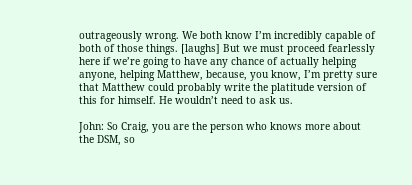outrageously wrong. We both know I’m incredibly capable of both of those things. [laughs] But we must proceed fearlessly here if we’re going to have any chance of actually helping anyone, helping Matthew, because, you know, I’m pretty sure that Matthew could probably write the platitude version of this for himself. He wouldn’t need to ask us.

John: So Craig, you are the person who knows more about the DSM, so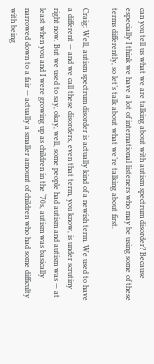can you tell us what we are talking about with autism spectrum disorder? Because especially I think we have a lot of international listeners who may be using some of these terms differently, so let’s talk about what we’re talking about first.

Craig: Well, autism spectrum disorder is actually kind of a newish term. We used to have a different — and we call these disorders, even that term, you know, is under scrutiny right now. But we used to say, okay, well, some people had autism and autism was — at least when you and I were growing up as children in the ‘70s, autism was basically narrowed down to a fair — actually a smaller amount of children who had some difficulty with being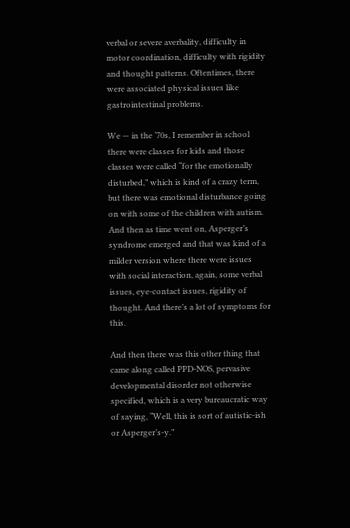verbal or severe averbality, difficulty in motor coordination, difficulty with rigidity and thought patterns. Oftentimes, there were associated physical issues like gastrointestinal problems.

We — in the ‘70s, I remember in school there were classes for kids and those classes were called “for the emotionally disturbed,” which is kind of a crazy term, but there was emotional disturbance going on with some of the children with autism. And then as time went on, Asperger’s syndrome emerged and that was kind of a milder version where there were issues with social interaction, again, some verbal issues, eye-contact issues, rigidity of thought. And there’s a lot of symptoms for this.

And then there was this other thing that came along called PPD-NOS, pervasive developmental disorder not otherwise specified, which is a very bureaucratic way of saying, “Well, this is sort of autistic-ish or Asperger’s-y.”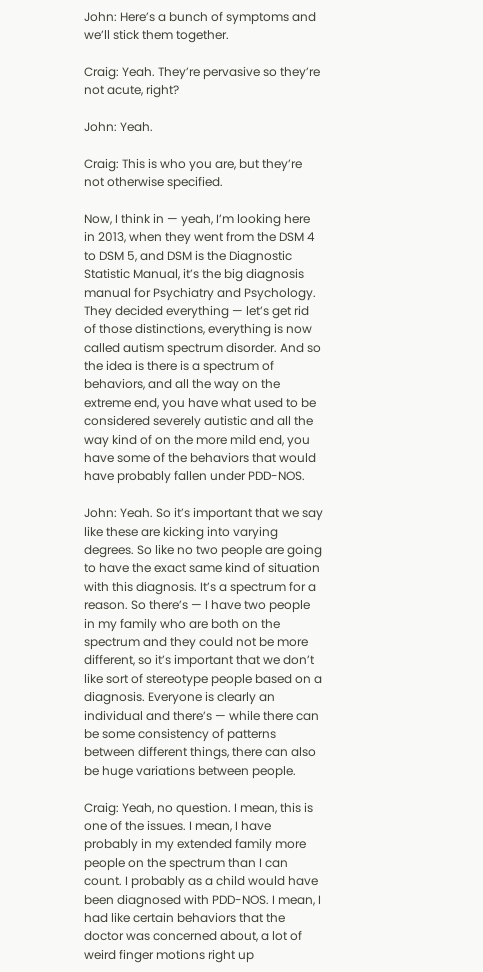John: Here’s a bunch of symptoms and we’ll stick them together.

Craig: Yeah. They’re pervasive so they’re not acute, right?

John: Yeah.

Craig: This is who you are, but they’re not otherwise specified.

Now, I think in — yeah, I’m looking here in 2013, when they went from the DSM 4 to DSM 5, and DSM is the Diagnostic Statistic Manual, it’s the big diagnosis manual for Psychiatry and Psychology. They decided everything — let’s get rid of those distinctions, everything is now called autism spectrum disorder. And so the idea is there is a spectrum of behaviors, and all the way on the extreme end, you have what used to be considered severely autistic and all the way kind of on the more mild end, you have some of the behaviors that would have probably fallen under PDD-NOS.

John: Yeah. So it’s important that we say like these are kicking into varying degrees. So like no two people are going to have the exact same kind of situation with this diagnosis. It’s a spectrum for a reason. So there’s — I have two people in my family who are both on the spectrum and they could not be more different, so it’s important that we don’t like sort of stereotype people based on a diagnosis. Everyone is clearly an individual and there’s — while there can be some consistency of patterns between different things, there can also be huge variations between people.

Craig: Yeah, no question. I mean, this is one of the issues. I mean, I have probably in my extended family more people on the spectrum than I can count. I probably as a child would have been diagnosed with PDD-NOS. I mean, I had like certain behaviors that the doctor was concerned about, a lot of weird finger motions right up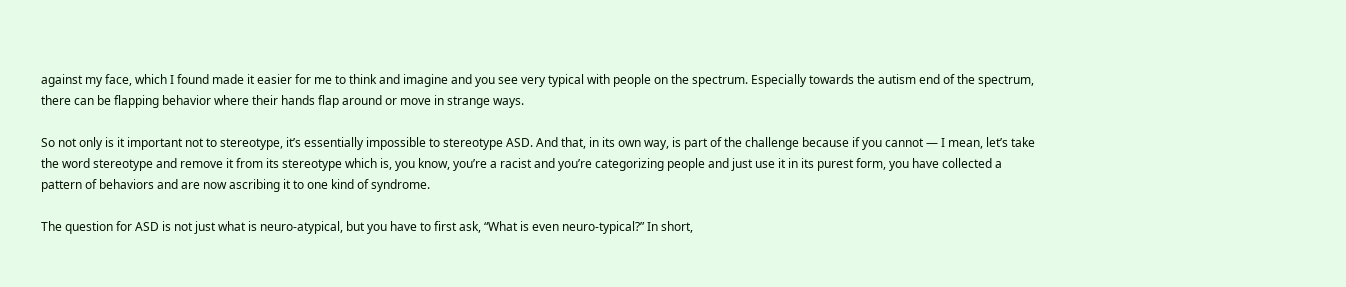against my face, which I found made it easier for me to think and imagine and you see very typical with people on the spectrum. Especially towards the autism end of the spectrum, there can be flapping behavior where their hands flap around or move in strange ways.

So not only is it important not to stereotype, it’s essentially impossible to stereotype ASD. And that, in its own way, is part of the challenge because if you cannot — I mean, let’s take the word stereotype and remove it from its stereotype which is, you know, you’re a racist and you’re categorizing people and just use it in its purest form, you have collected a pattern of behaviors and are now ascribing it to one kind of syndrome.

The question for ASD is not just what is neuro-atypical, but you have to first ask, “What is even neuro-typical?” In short,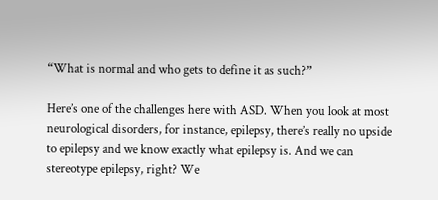“What is normal and who gets to define it as such?”

Here’s one of the challenges here with ASD. When you look at most neurological disorders, for instance, epilepsy, there’s really no upside to epilepsy and we know exactly what epilepsy is. And we can stereotype epilepsy, right? We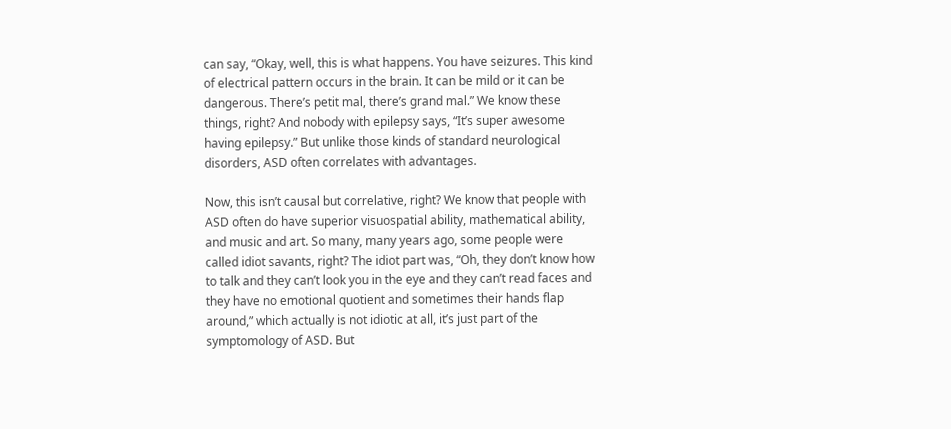can say, “Okay, well, this is what happens. You have seizures. This kind of electrical pattern occurs in the brain. It can be mild or it can be dangerous. There’s petit mal, there’s grand mal.” We know these things, right? And nobody with epilepsy says, “It’s super awesome having epilepsy.” But unlike those kinds of standard neurological disorders, ASD often correlates with advantages.

Now, this isn’t causal but correlative, right? We know that people with ASD often do have superior visuospatial ability, mathematical ability, and music and art. So many, many years ago, some people were called idiot savants, right? The idiot part was, “Oh, they don’t know how to talk and they can’t look you in the eye and they can’t read faces and they have no emotional quotient and sometimes their hands flap around,” which actually is not idiotic at all, it’s just part of the symptomology of ASD. But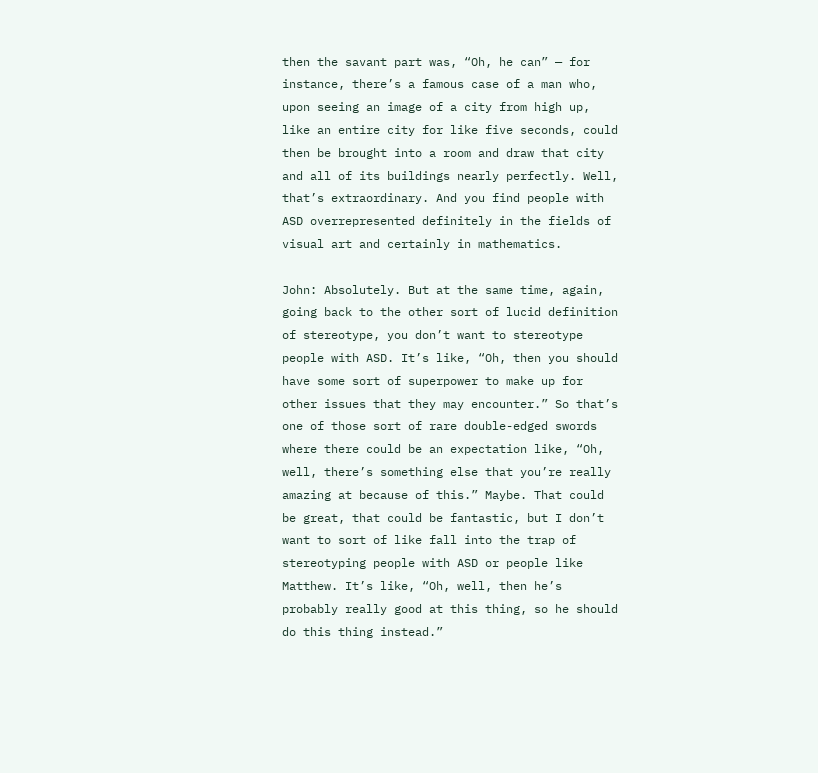then the savant part was, “Oh, he can” — for instance, there’s a famous case of a man who, upon seeing an image of a city from high up, like an entire city for like five seconds, could then be brought into a room and draw that city and all of its buildings nearly perfectly. Well, that’s extraordinary. And you find people with ASD overrepresented definitely in the fields of visual art and certainly in mathematics.

John: Absolutely. But at the same time, again, going back to the other sort of lucid definition of stereotype, you don’t want to stereotype people with ASD. It’s like, “Oh, then you should have some sort of superpower to make up for other issues that they may encounter.” So that’s one of those sort of rare double-edged swords where there could be an expectation like, “Oh, well, there’s something else that you’re really amazing at because of this.” Maybe. That could be great, that could be fantastic, but I don’t want to sort of like fall into the trap of stereotyping people with ASD or people like Matthew. It’s like, “Oh, well, then he’s probably really good at this thing, so he should do this thing instead.”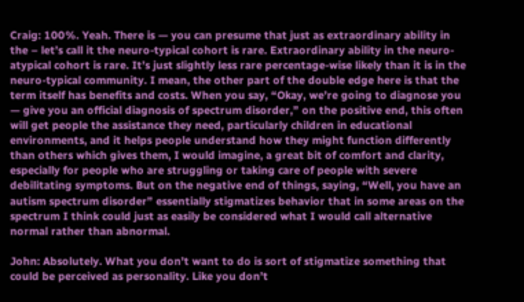Craig: 100%. Yeah. There is — you can presume that just as extraordinary ability in the – let’s call it the neuro-typical cohort is rare. Extraordinary ability in the neuro-atypical cohort is rare. It’s just slightly less rare percentage-wise likely than it is in the neuro-typical community. I mean, the other part of the double edge here is that the term itself has benefits and costs. When you say, “Okay, we’re going to diagnose you — give you an official diagnosis of spectrum disorder,” on the positive end, this often will get people the assistance they need, particularly children in educational environments, and it helps people understand how they might function differently than others which gives them, I would imagine, a great bit of comfort and clarity, especially for people who are struggling or taking care of people with severe debilitating symptoms. But on the negative end of things, saying, “Well, you have an autism spectrum disorder” essentially stigmatizes behavior that in some areas on the spectrum I think could just as easily be considered what I would call alternative normal rather than abnormal.

John: Absolutely. What you don’t want to do is sort of stigmatize something that could be perceived as personality. Like you don’t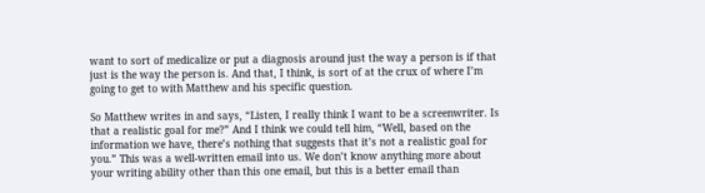want to sort of medicalize or put a diagnosis around just the way a person is if that just is the way the person is. And that, I think, is sort of at the crux of where I’m going to get to with Matthew and his specific question.

So Matthew writes in and says, “Listen, I really think I want to be a screenwriter. Is that a realistic goal for me?” And I think we could tell him, “Well, based on the information we have, there’s nothing that suggests that it’s not a realistic goal for you.” This was a well-written email into us. We don’t know anything more about your writing ability other than this one email, but this is a better email than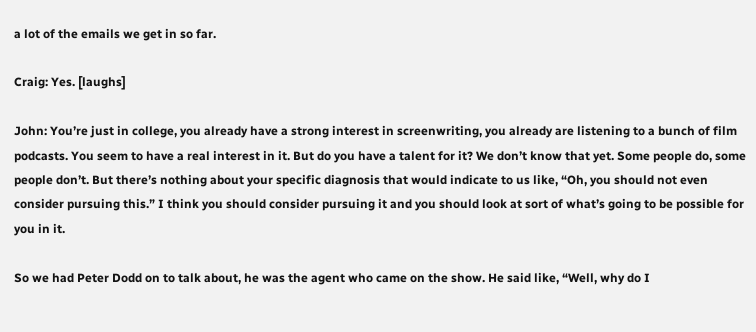a lot of the emails we get in so far.

Craig: Yes. [laughs]

John: You’re just in college, you already have a strong interest in screenwriting, you already are listening to a bunch of film podcasts. You seem to have a real interest in it. But do you have a talent for it? We don’t know that yet. Some people do, some people don’t. But there’s nothing about your specific diagnosis that would indicate to us like, “Oh, you should not even consider pursuing this.” I think you should consider pursuing it and you should look at sort of what’s going to be possible for you in it.

So we had Peter Dodd on to talk about, he was the agent who came on the show. He said like, “Well, why do I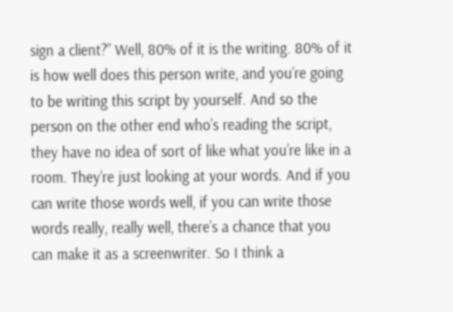sign a client?” Well, 80% of it is the writing. 80% of it is how well does this person write, and you’re going to be writing this script by yourself. And so the person on the other end who’s reading the script, they have no idea of sort of like what you’re like in a room. They’re just looking at your words. And if you can write those words well, if you can write those words really, really well, there’s a chance that you can make it as a screenwriter. So I think a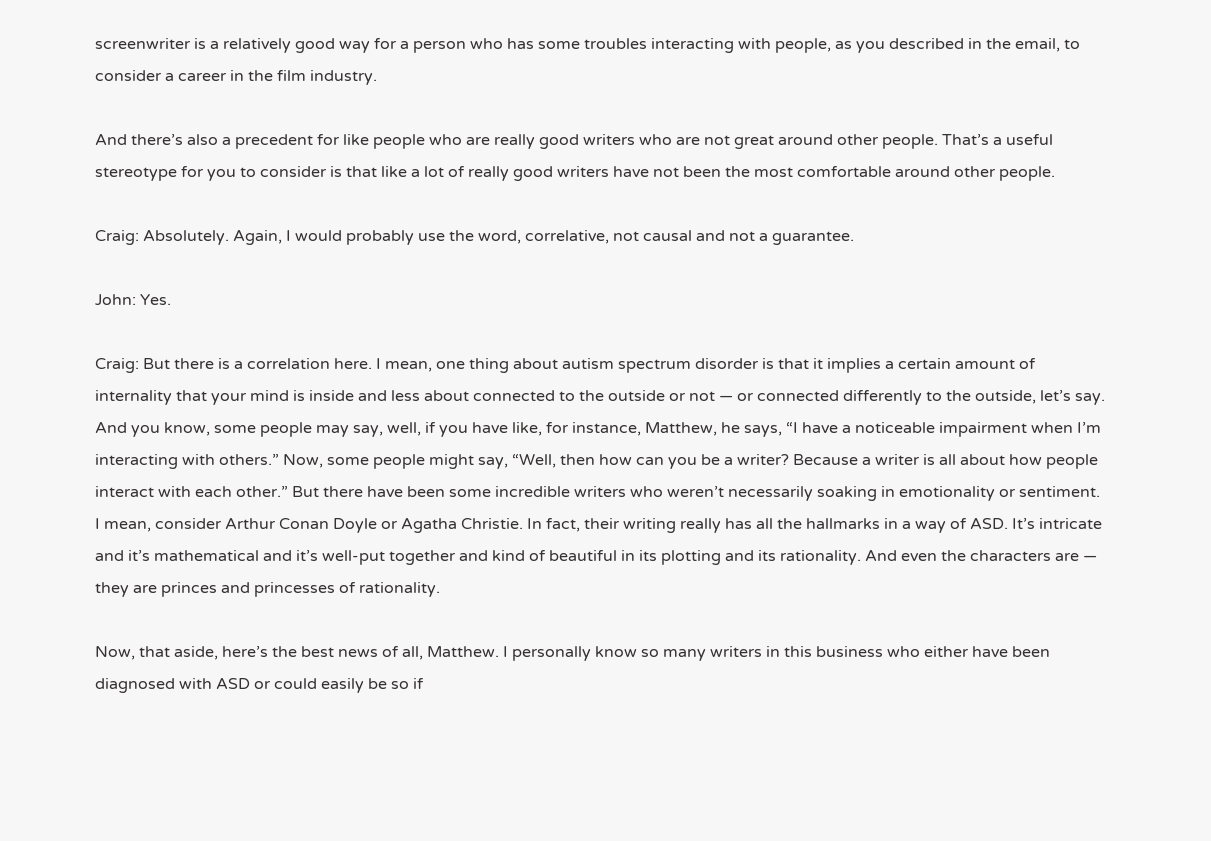screenwriter is a relatively good way for a person who has some troubles interacting with people, as you described in the email, to consider a career in the film industry.

And there’s also a precedent for like people who are really good writers who are not great around other people. That’s a useful stereotype for you to consider is that like a lot of really good writers have not been the most comfortable around other people.

Craig: Absolutely. Again, I would probably use the word, correlative, not causal and not a guarantee.

John: Yes.

Craig: But there is a correlation here. I mean, one thing about autism spectrum disorder is that it implies a certain amount of internality that your mind is inside and less about connected to the outside or not — or connected differently to the outside, let’s say. And you know, some people may say, well, if you have like, for instance, Matthew, he says, “I have a noticeable impairment when I’m interacting with others.” Now, some people might say, “Well, then how can you be a writer? Because a writer is all about how people interact with each other.” But there have been some incredible writers who weren’t necessarily soaking in emotionality or sentiment. I mean, consider Arthur Conan Doyle or Agatha Christie. In fact, their writing really has all the hallmarks in a way of ASD. It’s intricate and it’s mathematical and it’s well-put together and kind of beautiful in its plotting and its rationality. And even the characters are — they are princes and princesses of rationality.

Now, that aside, here’s the best news of all, Matthew. I personally know so many writers in this business who either have been diagnosed with ASD or could easily be so if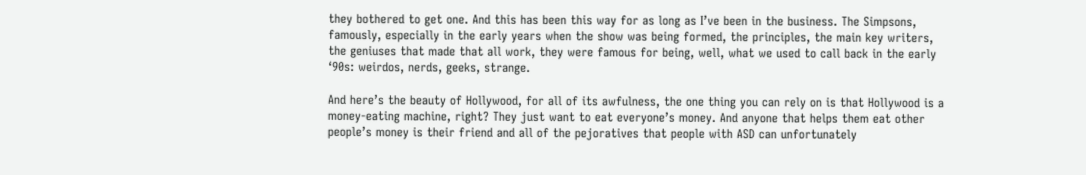they bothered to get one. And this has been this way for as long as I’ve been in the business. The Simpsons, famously, especially in the early years when the show was being formed, the principles, the main key writers, the geniuses that made that all work, they were famous for being, well, what we used to call back in the early ‘90s: weirdos, nerds, geeks, strange.

And here’s the beauty of Hollywood, for all of its awfulness, the one thing you can rely on is that Hollywood is a money-eating machine, right? They just want to eat everyone’s money. And anyone that helps them eat other people’s money is their friend and all of the pejoratives that people with ASD can unfortunately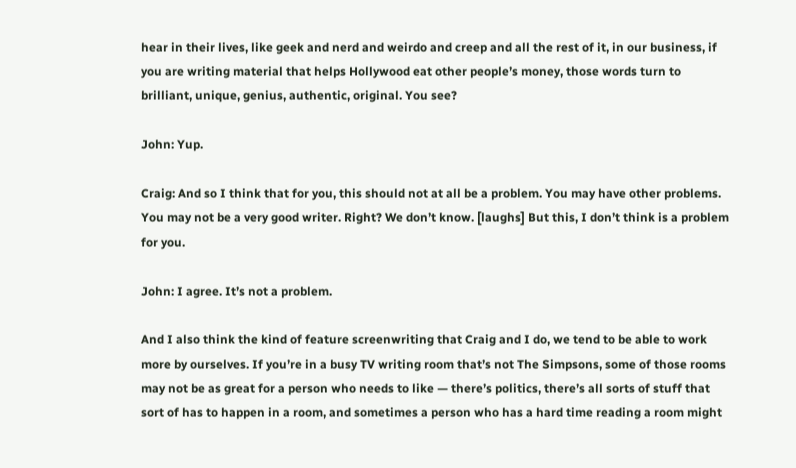hear in their lives, like geek and nerd and weirdo and creep and all the rest of it, in our business, if you are writing material that helps Hollywood eat other people’s money, those words turn to brilliant, unique, genius, authentic, original. You see?

John: Yup.

Craig: And so I think that for you, this should not at all be a problem. You may have other problems. You may not be a very good writer. Right? We don’t know. [laughs] But this, I don’t think is a problem for you.

John: I agree. It’s not a problem.

And I also think the kind of feature screenwriting that Craig and I do, we tend to be able to work more by ourselves. If you’re in a busy TV writing room that’s not The Simpsons, some of those rooms may not be as great for a person who needs to like — there’s politics, there’s all sorts of stuff that sort of has to happen in a room, and sometimes a person who has a hard time reading a room might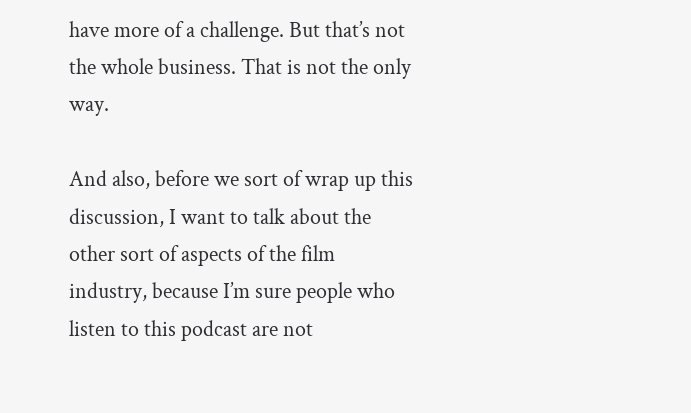have more of a challenge. But that’s not the whole business. That is not the only way.

And also, before we sort of wrap up this discussion, I want to talk about the other sort of aspects of the film industry, because I’m sure people who listen to this podcast are not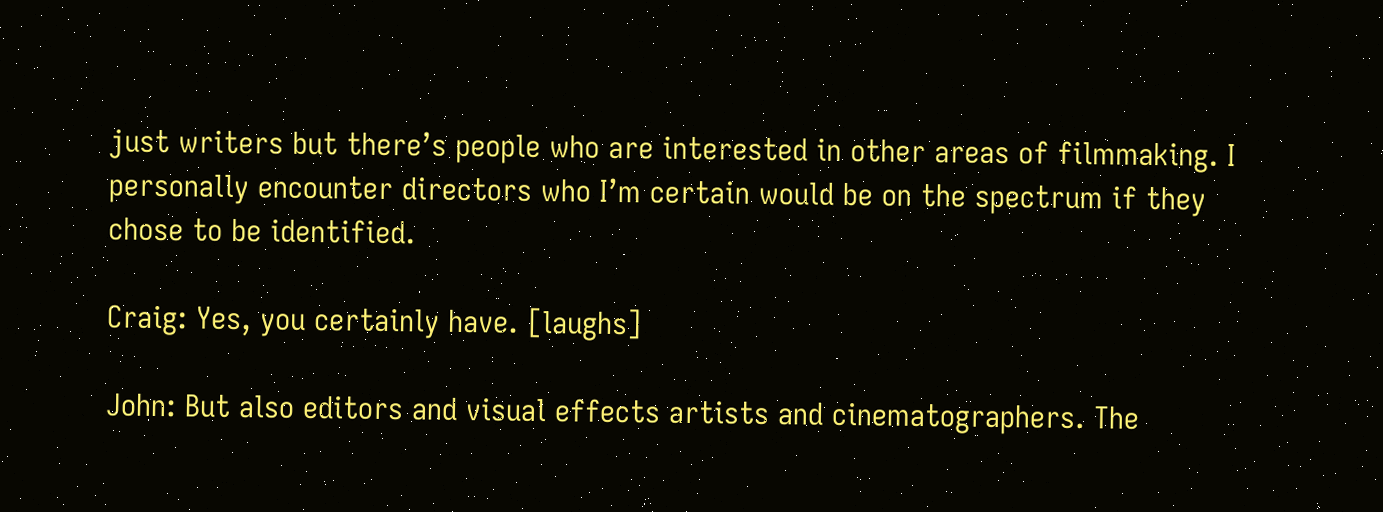just writers but there’s people who are interested in other areas of filmmaking. I personally encounter directors who I’m certain would be on the spectrum if they chose to be identified.

Craig: Yes, you certainly have. [laughs]

John: But also editors and visual effects artists and cinematographers. The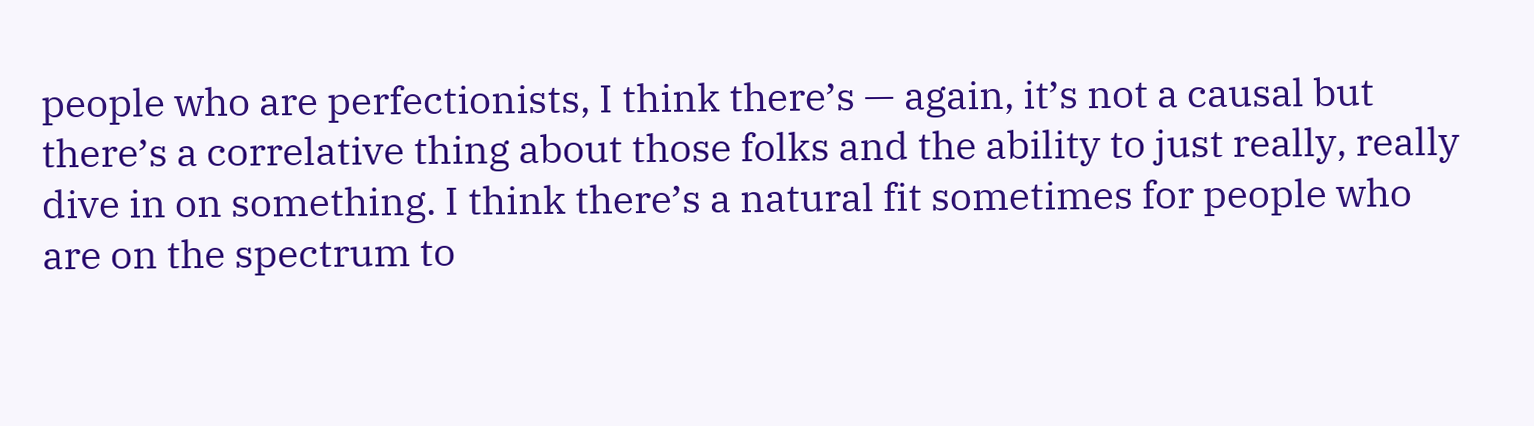people who are perfectionists, I think there’s — again, it’s not a causal but there’s a correlative thing about those folks and the ability to just really, really dive in on something. I think there’s a natural fit sometimes for people who are on the spectrum to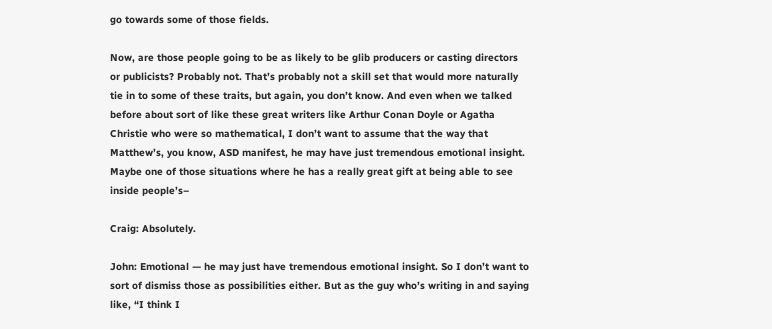go towards some of those fields.

Now, are those people going to be as likely to be glib producers or casting directors or publicists? Probably not. That’s probably not a skill set that would more naturally tie in to some of these traits, but again, you don’t know. And even when we talked before about sort of like these great writers like Arthur Conan Doyle or Agatha Christie who were so mathematical, I don’t want to assume that the way that Matthew’s, you know, ASD manifest, he may have just tremendous emotional insight. Maybe one of those situations where he has a really great gift at being able to see inside people’s–

Craig: Absolutely.

John: Emotional — he may just have tremendous emotional insight. So I don’t want to sort of dismiss those as possibilities either. But as the guy who’s writing in and saying like, “I think I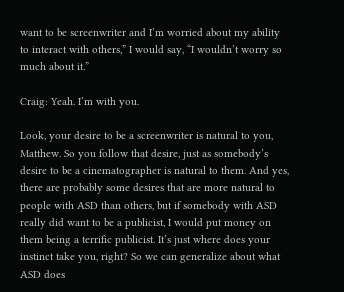want to be screenwriter and I’m worried about my ability to interact with others,” I would say, “I wouldn’t worry so much about it.”

Craig: Yeah. I’m with you.

Look, your desire to be a screenwriter is natural to you, Matthew. So you follow that desire, just as somebody’s desire to be a cinematographer is natural to them. And yes, there are probably some desires that are more natural to people with ASD than others, but if somebody with ASD really did want to be a publicist, I would put money on them being a terrific publicist. It’s just where does your instinct take you, right? So we can generalize about what ASD does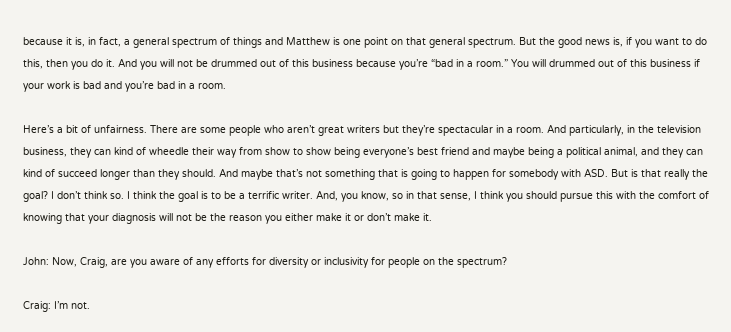because it is, in fact, a general spectrum of things and Matthew is one point on that general spectrum. But the good news is, if you want to do this, then you do it. And you will not be drummed out of this business because you’re “bad in a room.” You will drummed out of this business if your work is bad and you’re bad in a room.

Here’s a bit of unfairness. There are some people who aren’t great writers but they’re spectacular in a room. And particularly, in the television business, they can kind of wheedle their way from show to show being everyone’s best friend and maybe being a political animal, and they can kind of succeed longer than they should. And maybe that’s not something that is going to happen for somebody with ASD. But is that really the goal? I don’t think so. I think the goal is to be a terrific writer. And, you know, so in that sense, I think you should pursue this with the comfort of knowing that your diagnosis will not be the reason you either make it or don’t make it.

John: Now, Craig, are you aware of any efforts for diversity or inclusivity for people on the spectrum?

Craig: I’m not.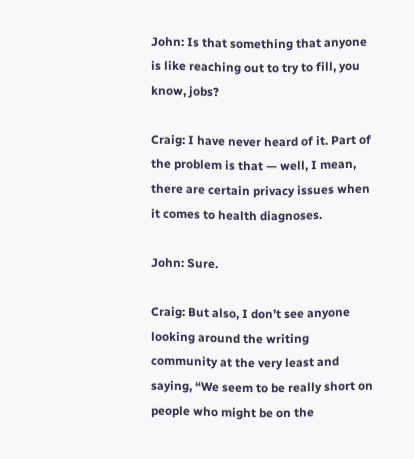John: Is that something that anyone is like reaching out to try to fill, you know, jobs?

Craig: I have never heard of it. Part of the problem is that — well, I mean, there are certain privacy issues when it comes to health diagnoses.

John: Sure.

Craig: But also, I don’t see anyone looking around the writing community at the very least and saying, “We seem to be really short on people who might be on the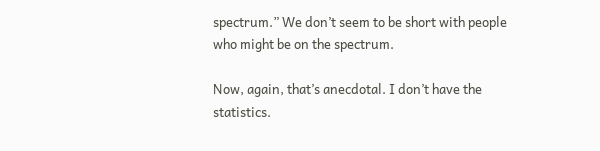spectrum.” We don’t seem to be short with people who might be on the spectrum.

Now, again, that’s anecdotal. I don’t have the statistics.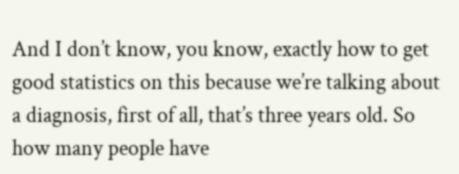And I don’t know, you know, exactly how to get good statistics on this because we’re talking about a diagnosis, first of all, that’s three years old. So how many people have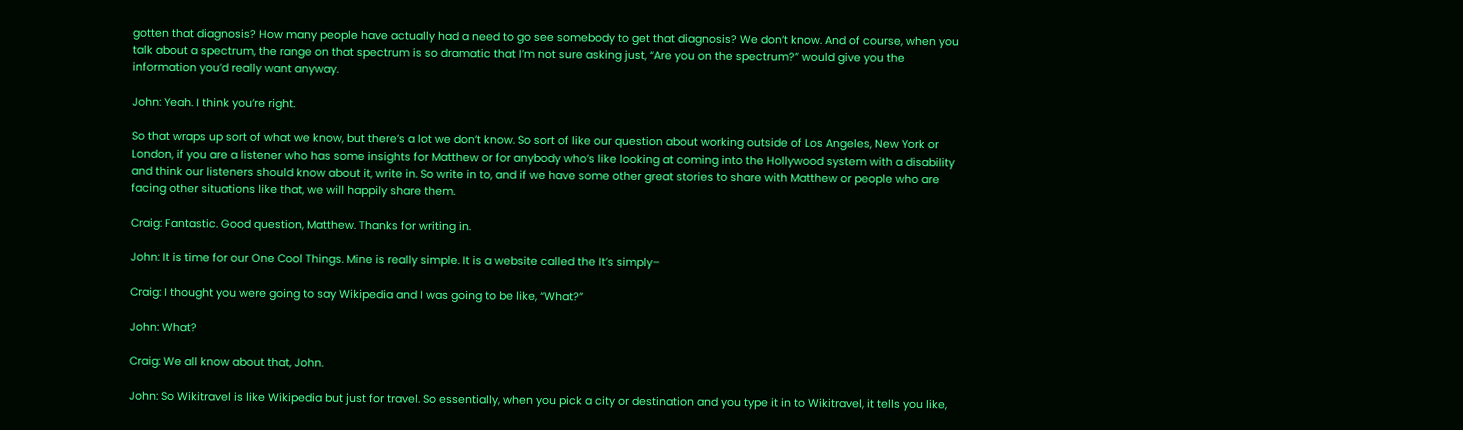gotten that diagnosis? How many people have actually had a need to go see somebody to get that diagnosis? We don’t know. And of course, when you talk about a spectrum, the range on that spectrum is so dramatic that I’m not sure asking just, “Are you on the spectrum?” would give you the information you’d really want anyway.

John: Yeah. I think you’re right.

So that wraps up sort of what we know, but there’s a lot we don’t know. So sort of like our question about working outside of Los Angeles, New York or London, if you are a listener who has some insights for Matthew or for anybody who’s like looking at coming into the Hollywood system with a disability and think our listeners should know about it, write in. So write in to, and if we have some other great stories to share with Matthew or people who are facing other situations like that, we will happily share them.

Craig: Fantastic. Good question, Matthew. Thanks for writing in.

John: It is time for our One Cool Things. Mine is really simple. It is a website called the It’s simply–

Craig: I thought you were going to say Wikipedia and I was going to be like, “What?”

John: What?

Craig: We all know about that, John.

John: So Wikitravel is like Wikipedia but just for travel. So essentially, when you pick a city or destination and you type it in to Wikitravel, it tells you like,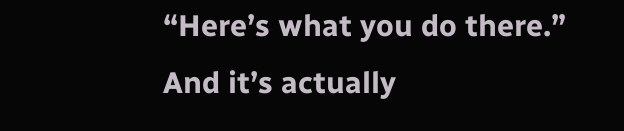“Here’s what you do there.” And it’s actually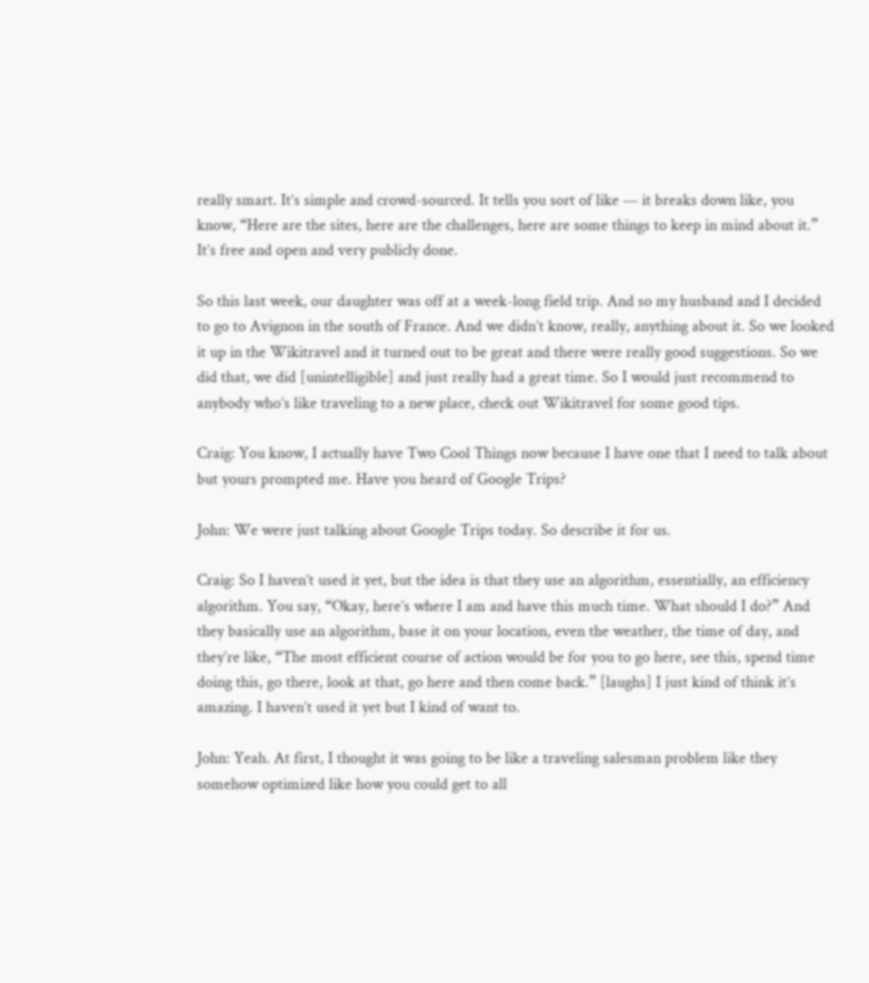really smart. It’s simple and crowd-sourced. It tells you sort of like — it breaks down like, you know, “Here are the sites, here are the challenges, here are some things to keep in mind about it.” It’s free and open and very publicly done.

So this last week, our daughter was off at a week-long field trip. And so my husband and I decided to go to Avignon in the south of France. And we didn’t know, really, anything about it. So we looked it up in the Wikitravel and it turned out to be great and there were really good suggestions. So we did that, we did [unintelligible] and just really had a great time. So I would just recommend to anybody who’s like traveling to a new place, check out Wikitravel for some good tips.

Craig: You know, I actually have Two Cool Things now because I have one that I need to talk about but yours prompted me. Have you heard of Google Trips?

John: We were just talking about Google Trips today. So describe it for us.

Craig: So I haven’t used it yet, but the idea is that they use an algorithm, essentially, an efficiency algorithm. You say, “Okay, here’s where I am and have this much time. What should I do?” And they basically use an algorithm, base it on your location, even the weather, the time of day, and they’re like, “The most efficient course of action would be for you to go here, see this, spend time doing this, go there, look at that, go here and then come back.” [laughs] I just kind of think it’s amazing. I haven’t used it yet but I kind of want to.

John: Yeah. At first, I thought it was going to be like a traveling salesman problem like they somehow optimized like how you could get to all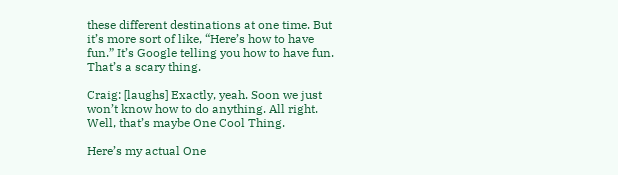these different destinations at one time. But it’s more sort of like, “Here’s how to have fun.” It’s Google telling you how to have fun. That’s a scary thing.

Craig: [laughs] Exactly, yeah. Soon we just won’t know how to do anything. All right. Well, that’s maybe One Cool Thing.

Here’s my actual One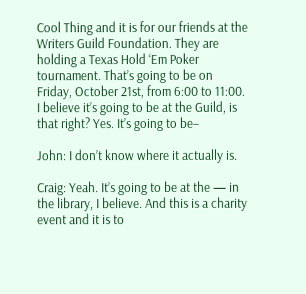Cool Thing and it is for our friends at the Writers Guild Foundation. They are holding a Texas Hold ‘Em Poker tournament. That’s going to be on Friday, October 21st, from 6:00 to 11:00. I believe it’s going to be at the Guild, is that right? Yes. It’s going to be–

John: I don’t know where it actually is.

Craig: Yeah. It’s going to be at the — in the library, I believe. And this is a charity event and it is to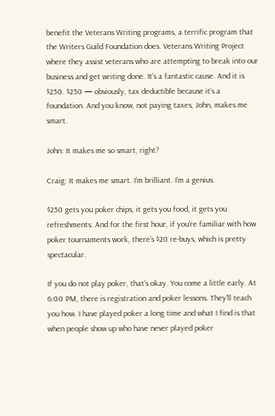benefit the Veterans Writing programs, a terrific program that the Writers Guild Foundation does. Veterans Writing Project where they assist veterans who are attempting to break into our business and get writing done. It’s a fantastic cause. And it is $250. $250 — obviously, tax deductible because it’s a foundation. And you know, not paying taxes, John, makes me smart.

John: It makes me so smart, right?

Craig: It makes me smart. I’m brilliant. I’m a genius.

$250 gets you poker chips, it gets you food, it gets you refreshments. And for the first hour, if you’re familiar with how poker tournaments work, there’s $20 re-buys, which is pretty spectacular.

If you do not play poker, that’s okay. You come a little early. At 6:00 PM, there is registration and poker lessons. They’ll teach you how. I have played poker a long time and what I find is that when people show up who have never played poker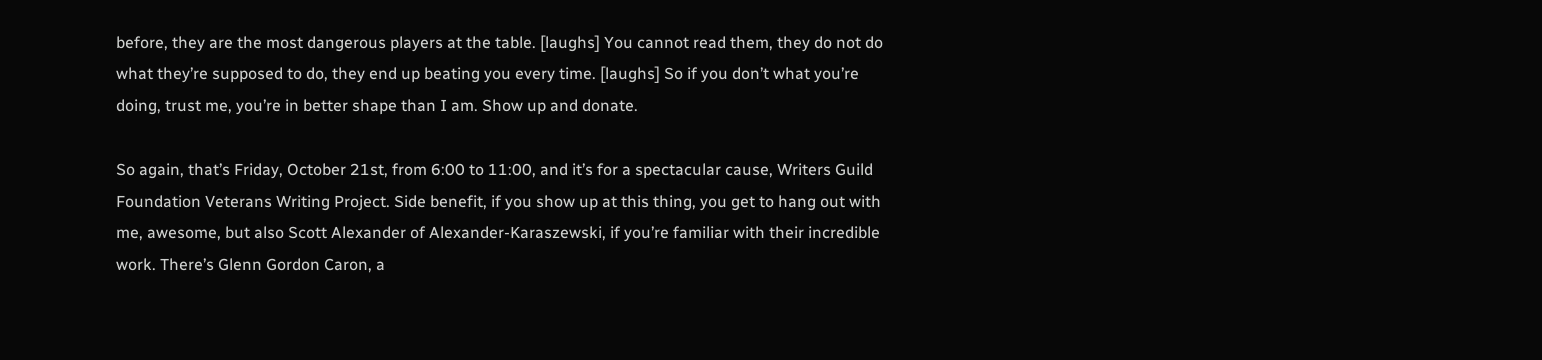before, they are the most dangerous players at the table. [laughs] You cannot read them, they do not do what they’re supposed to do, they end up beating you every time. [laughs] So if you don’t what you’re doing, trust me, you’re in better shape than I am. Show up and donate.

So again, that’s Friday, October 21st, from 6:00 to 11:00, and it’s for a spectacular cause, Writers Guild Foundation Veterans Writing Project. Side benefit, if you show up at this thing, you get to hang out with me, awesome, but also Scott Alexander of Alexander-Karaszewski, if you’re familiar with their incredible work. There’s Glenn Gordon Caron, a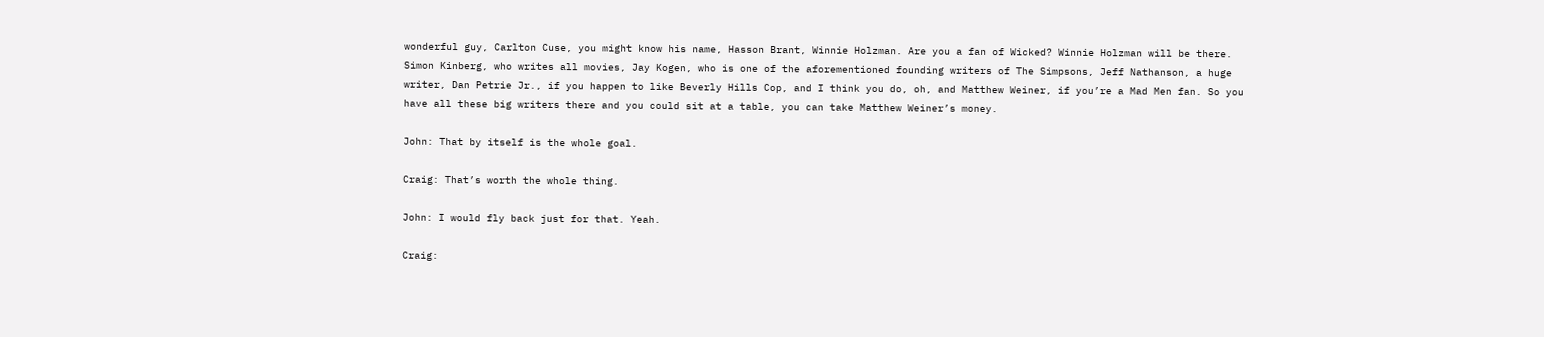wonderful guy, Carlton Cuse, you might know his name, Hasson Brant, Winnie Holzman. Are you a fan of Wicked? Winnie Holzman will be there. Simon Kinberg, who writes all movies, Jay Kogen, who is one of the aforementioned founding writers of The Simpsons, Jeff Nathanson, a huge writer, Dan Petrie Jr., if you happen to like Beverly Hills Cop, and I think you do, oh, and Matthew Weiner, if you’re a Mad Men fan. So you have all these big writers there and you could sit at a table, you can take Matthew Weiner’s money.

John: That by itself is the whole goal.

Craig: That’s worth the whole thing.

John: I would fly back just for that. Yeah.

Craig: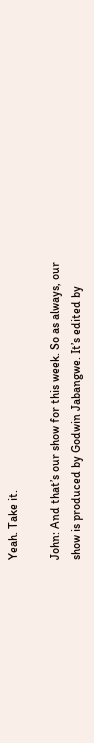Yeah. Take it.

John: And that’s our show for this week. So as always, our show is produced by Godwin Jabangwe. It’s edited by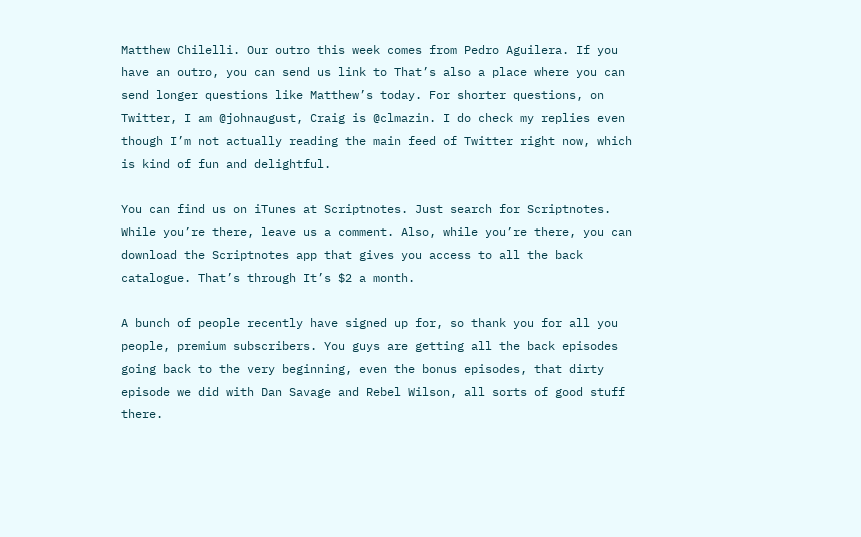Matthew Chilelli. Our outro this week comes from Pedro Aguilera. If you have an outro, you can send us link to That’s also a place where you can send longer questions like Matthew’s today. For shorter questions, on Twitter, I am @johnaugust, Craig is @clmazin. I do check my replies even though I’m not actually reading the main feed of Twitter right now, which is kind of fun and delightful.

You can find us on iTunes at Scriptnotes. Just search for Scriptnotes. While you’re there, leave us a comment. Also, while you’re there, you can download the Scriptnotes app that gives you access to all the back catalogue. That’s through It’s $2 a month.

A bunch of people recently have signed up for, so thank you for all you people, premium subscribers. You guys are getting all the back episodes going back to the very beginning, even the bonus episodes, that dirty episode we did with Dan Savage and Rebel Wilson, all sorts of good stuff there.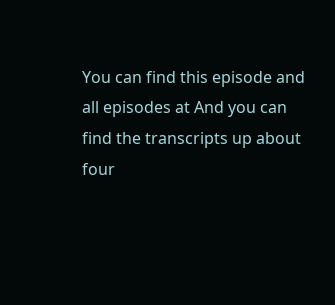You can find this episode and all episodes at And you can find the transcripts up about four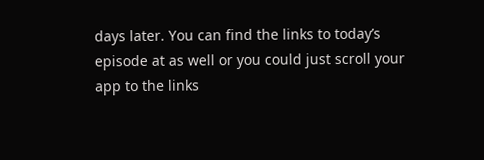days later. You can find the links to today’s episode at as well or you could just scroll your app to the links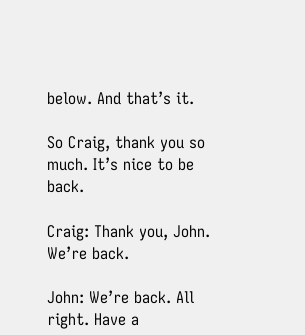below. And that’s it.

So Craig, thank you so much. It’s nice to be back.

Craig: Thank you, John. We’re back.

John: We’re back. All right. Have a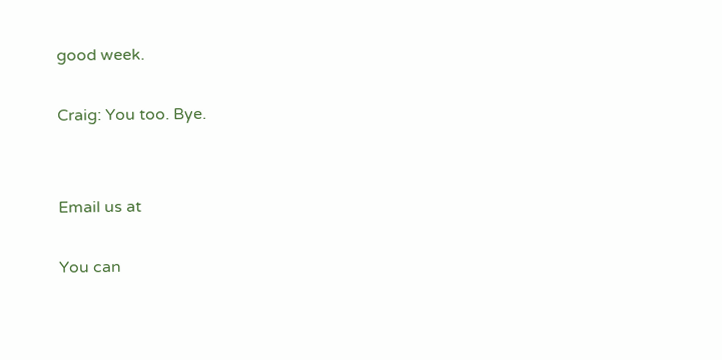good week.

Craig: You too. Bye.


Email us at

You can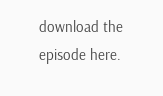download the episode here.